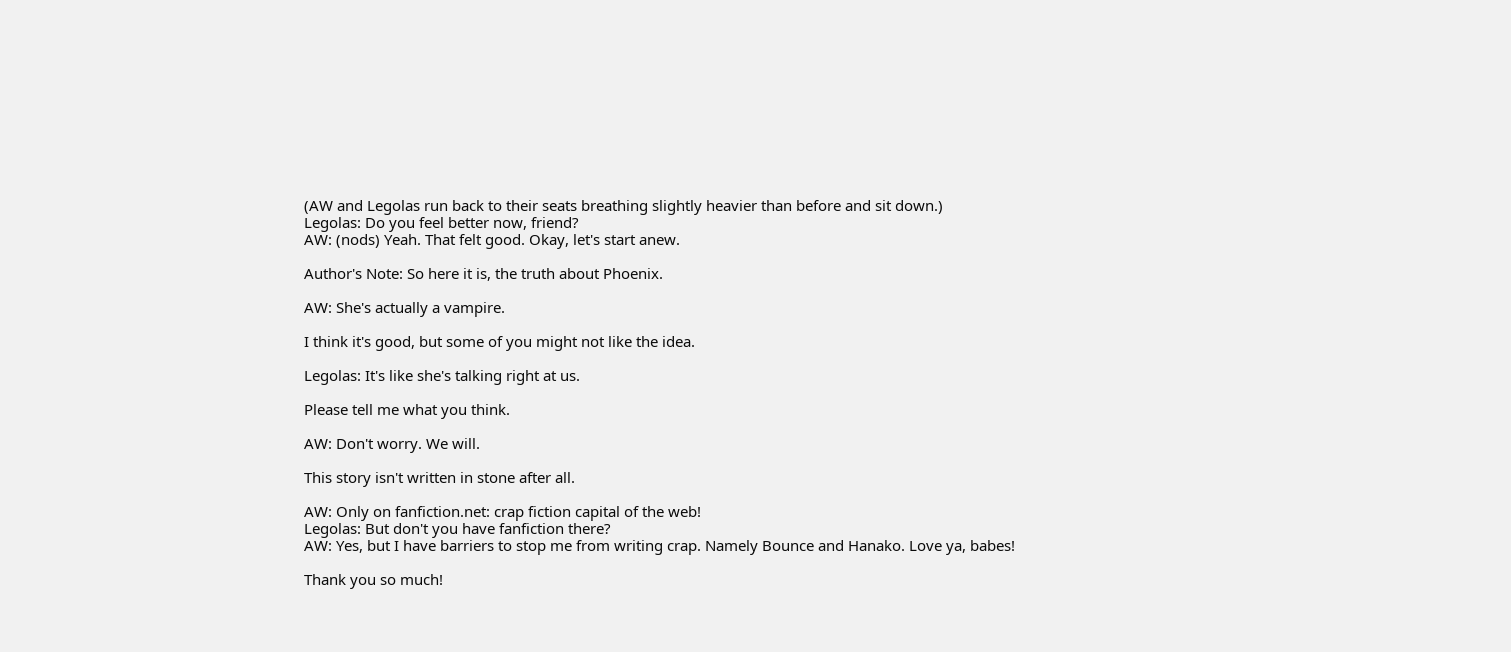(AW and Legolas run back to their seats breathing slightly heavier than before and sit down.)
Legolas: Do you feel better now, friend?
AW: (nods) Yeah. That felt good. Okay, let's start anew.

Author's Note: So here it is, the truth about Phoenix.

AW: She's actually a vampire.

I think it's good, but some of you might not like the idea.

Legolas: It's like she's talking right at us.

Please tell me what you think.

AW: Don't worry. We will.

This story isn't written in stone after all.

AW: Only on fanfiction.net: crap fiction capital of the web!
Legolas: But don't you have fanfiction there?
AW: Yes, but I have barriers to stop me from writing crap. Namely Bounce and Hanako. Love ya, babes!

Thank you so much!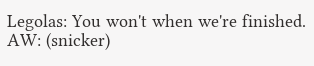Legolas: You won't when we're finished.
AW: (snicker)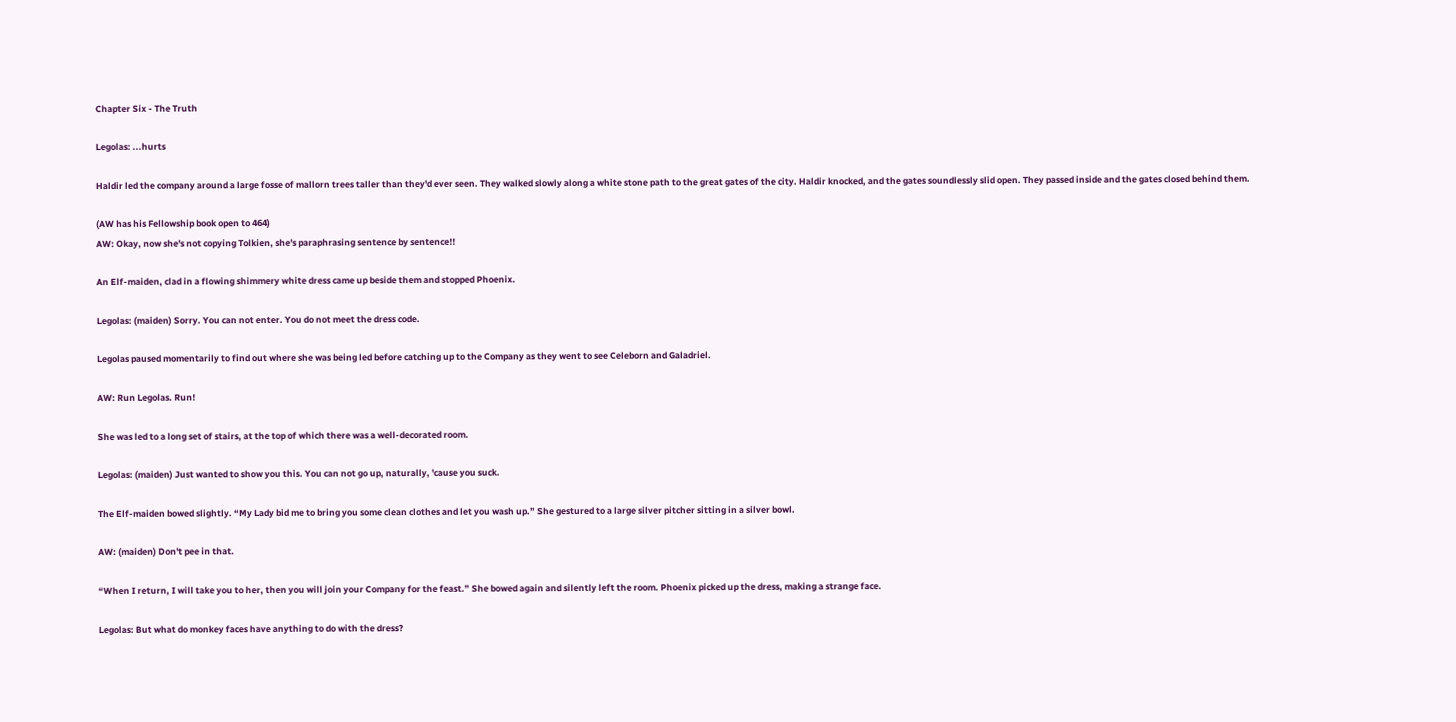Chapter Six - The Truth

Legolas: ...hurts

Haldir led the company around a large fosse of mallorn trees taller than they'd ever seen. They walked slowly along a white stone path to the great gates of the city. Haldir knocked, and the gates soundlessly slid open. They passed inside and the gates closed behind them.

(AW has his Fellowship book open to 464)
AW: Okay, now she's not copying Tolkien, she's paraphrasing sentence by sentence!!

An Elf-maiden, clad in a flowing shimmery white dress came up beside them and stopped Phoenix.

Legolas: (maiden) Sorry. You can not enter. You do not meet the dress code.

Legolas paused momentarily to find out where she was being led before catching up to the Company as they went to see Celeborn and Galadriel.

AW: Run Legolas. Run!

She was led to a long set of stairs, at the top of which there was a well-decorated room.

Legolas: (maiden) Just wanted to show you this. You can not go up, naturally, 'cause you suck.

The Elf-maiden bowed slightly. “My Lady bid me to bring you some clean clothes and let you wash up.” She gestured to a large silver pitcher sitting in a silver bowl.

AW: (maiden) Don't pee in that.

“When I return, I will take you to her, then you will join your Company for the feast.” She bowed again and silently left the room. Phoenix picked up the dress, making a strange face.

Legolas: But what do monkey faces have anything to do with the dress?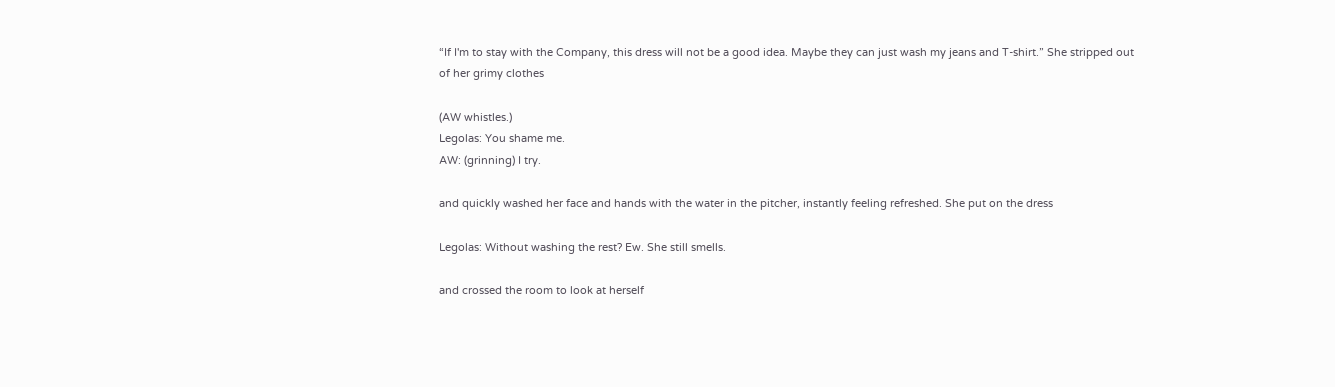“If I'm to stay with the Company, this dress will not be a good idea. Maybe they can just wash my jeans and T-shirt.” She stripped out of her grimy clothes

(AW whistles.)
Legolas: You shame me.
AW: (grinning) I try.

and quickly washed her face and hands with the water in the pitcher, instantly feeling refreshed. She put on the dress

Legolas: Without washing the rest? Ew. She still smells.

and crossed the room to look at herself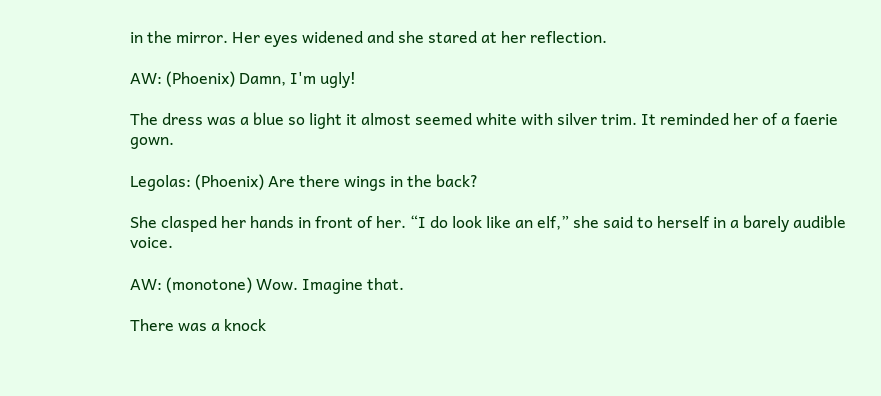in the mirror. Her eyes widened and she stared at her reflection.

AW: (Phoenix) Damn, I'm ugly!

The dress was a blue so light it almost seemed white with silver trim. It reminded her of a faerie gown.

Legolas: (Phoenix) Are there wings in the back?

She clasped her hands in front of her. “I do look like an elf,” she said to herself in a barely audible voice.

AW: (monotone) Wow. Imagine that.

There was a knock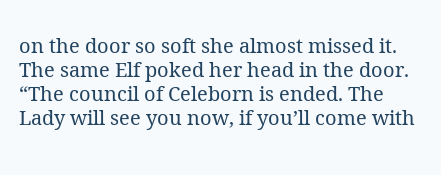on the door so soft she almost missed it. The same Elf poked her head in the door. “The council of Celeborn is ended. The Lady will see you now, if you’ll come with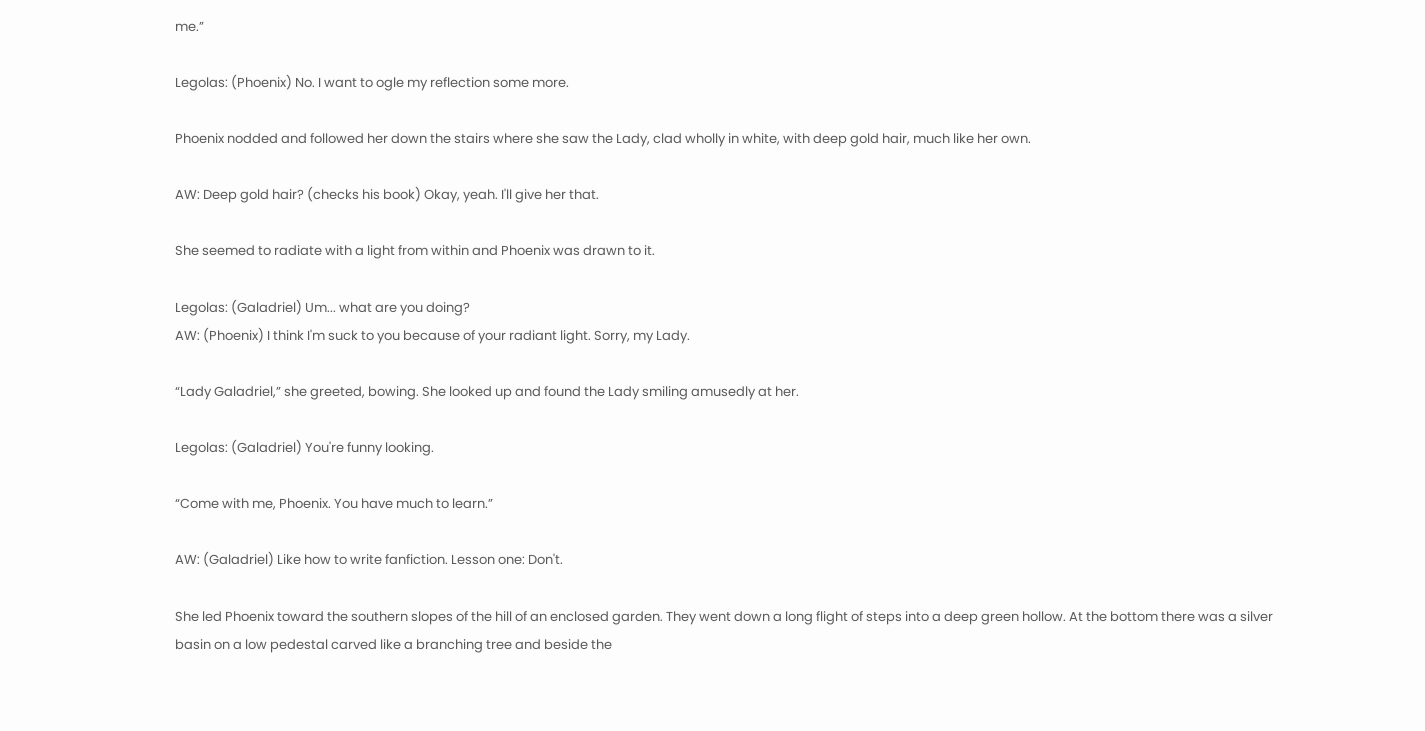me.”

Legolas: (Phoenix) No. I want to ogle my reflection some more.

Phoenix nodded and followed her down the stairs where she saw the Lady, clad wholly in white, with deep gold hair, much like her own.

AW: Deep gold hair? (checks his book) Okay, yeah. I'll give her that.

She seemed to radiate with a light from within and Phoenix was drawn to it.

Legolas: (Galadriel) Um... what are you doing?
AW: (Phoenix) I think I'm suck to you because of your radiant light. Sorry, my Lady.

“Lady Galadriel,” she greeted, bowing. She looked up and found the Lady smiling amusedly at her.

Legolas: (Galadriel) You're funny looking.

“Come with me, Phoenix. You have much to learn.”

AW: (Galadriel) Like how to write fanfiction. Lesson one: Don't.

She led Phoenix toward the southern slopes of the hill of an enclosed garden. They went down a long flight of steps into a deep green hollow. At the bottom there was a silver basin on a low pedestal carved like a branching tree and beside the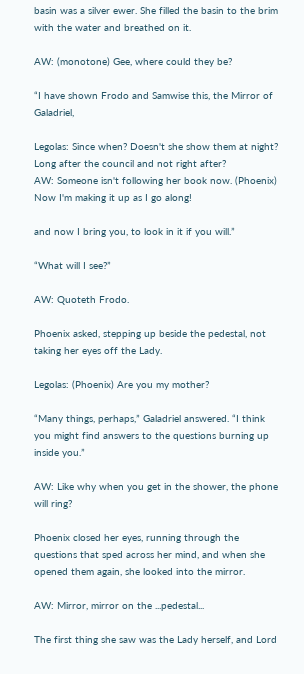basin was a silver ewer. She filled the basin to the brim with the water and breathed on it.

AW: (monotone) Gee, where could they be?

“I have shown Frodo and Samwise this, the Mirror of Galadriel,

Legolas: Since when? Doesn't she show them at night? Long after the council and not right after?
AW: Someone isn't following her book now. (Phoenix) Now I'm making it up as I go along!

and now I bring you, to look in it if you will.”

“What will I see?”

AW: Quoteth Frodo.

Phoenix asked, stepping up beside the pedestal, not taking her eyes off the Lady.

Legolas: (Phoenix) Are you my mother?

“Many things, perhaps,” Galadriel answered. “I think you might find answers to the questions burning up inside you.”

AW: Like why when you get in the shower, the phone will ring?

Phoenix closed her eyes, running through the questions that sped across her mind, and when she opened them again, she looked into the mirror.

AW: Mirror, mirror on the ...pedestal...

The first thing she saw was the Lady herself, and Lord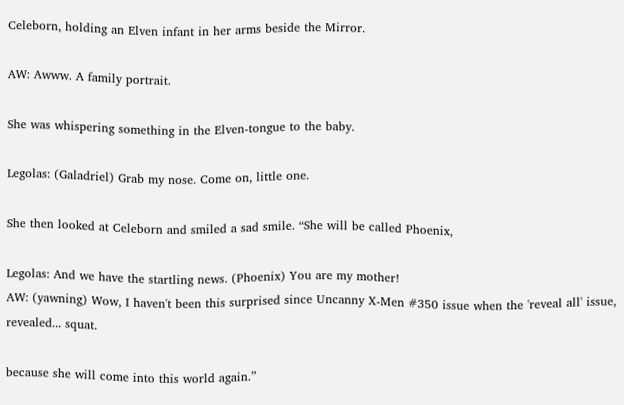Celeborn, holding an Elven infant in her arms beside the Mirror.

AW: Awww. A family portrait.

She was whispering something in the Elven-tongue to the baby.

Legolas: (Galadriel) Grab my nose. Come on, little one.

She then looked at Celeborn and smiled a sad smile. “She will be called Phoenix,

Legolas: And we have the startling news. (Phoenix) You are my mother!
AW: (yawning) Wow, I haven't been this surprised since Uncanny X-Men #350 issue when the 'reveal all' issue, revealed... squat.

because she will come into this world again.”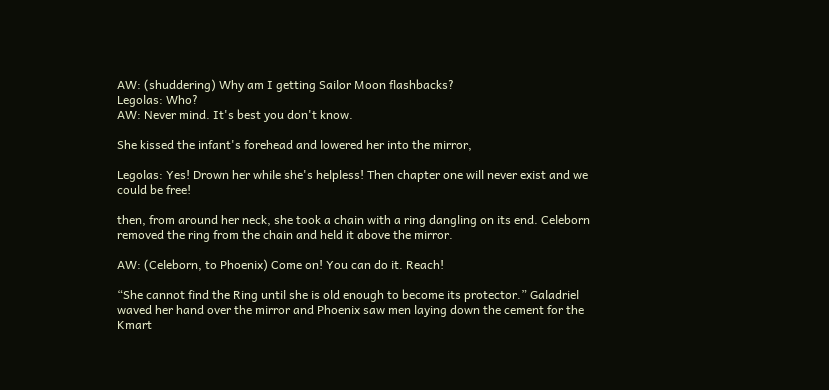AW: (shuddering) Why am I getting Sailor Moon flashbacks?
Legolas: Who?
AW: Never mind. It's best you don't know.

She kissed the infant's forehead and lowered her into the mirror,

Legolas: Yes! Drown her while she's helpless! Then chapter one will never exist and we could be free!

then, from around her neck, she took a chain with a ring dangling on its end. Celeborn removed the ring from the chain and held it above the mirror.

AW: (Celeborn, to Phoenix) Come on! You can do it. Reach!

“She cannot find the Ring until she is old enough to become its protector.” Galadriel waved her hand over the mirror and Phoenix saw men laying down the cement for the Kmart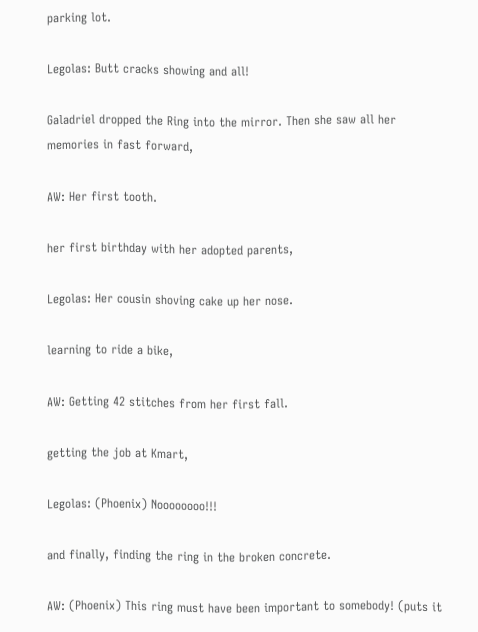parking lot.

Legolas: Butt cracks showing and all!

Galadriel dropped the Ring into the mirror. Then she saw all her memories in fast forward,

AW: Her first tooth.

her first birthday with her adopted parents,

Legolas: Her cousin shoving cake up her nose.

learning to ride a bike,

AW: Getting 42 stitches from her first fall.

getting the job at Kmart,

Legolas: (Phoenix) Noooooooo!!!

and finally, finding the ring in the broken concrete.

AW: (Phoenix) This ring must have been important to somebody! (puts it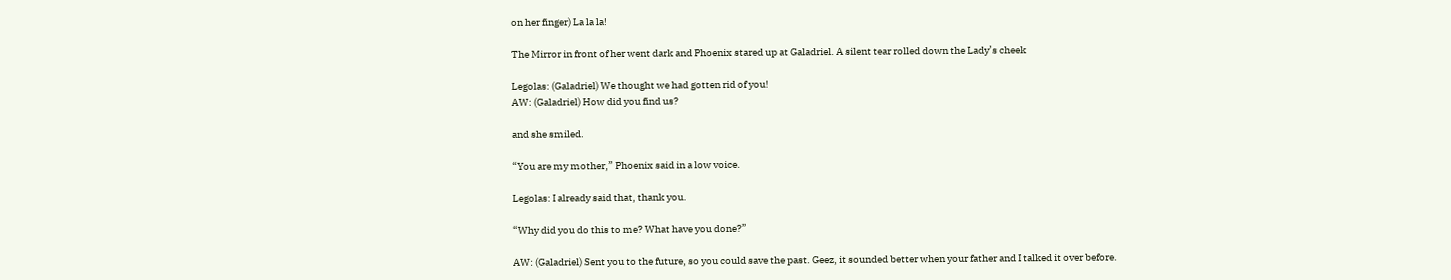on her finger) La la la!

The Mirror in front of her went dark and Phoenix stared up at Galadriel. A silent tear rolled down the Lady’s cheek

Legolas: (Galadriel) We thought we had gotten rid of you!
AW: (Galadriel) How did you find us?

and she smiled.

“You are my mother,” Phoenix said in a low voice.

Legolas: I already said that, thank you.

“Why did you do this to me? What have you done?”

AW: (Galadriel) Sent you to the future, so you could save the past. Geez, it sounded better when your father and I talked it over before.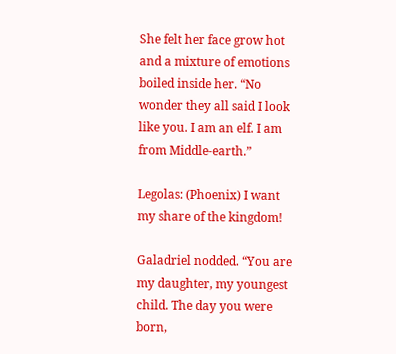She felt her face grow hot and a mixture of emotions boiled inside her. “No wonder they all said I look like you. I am an elf. I am from Middle-earth.”

Legolas: (Phoenix) I want my share of the kingdom!

Galadriel nodded. “You are my daughter, my youngest child. The day you were born,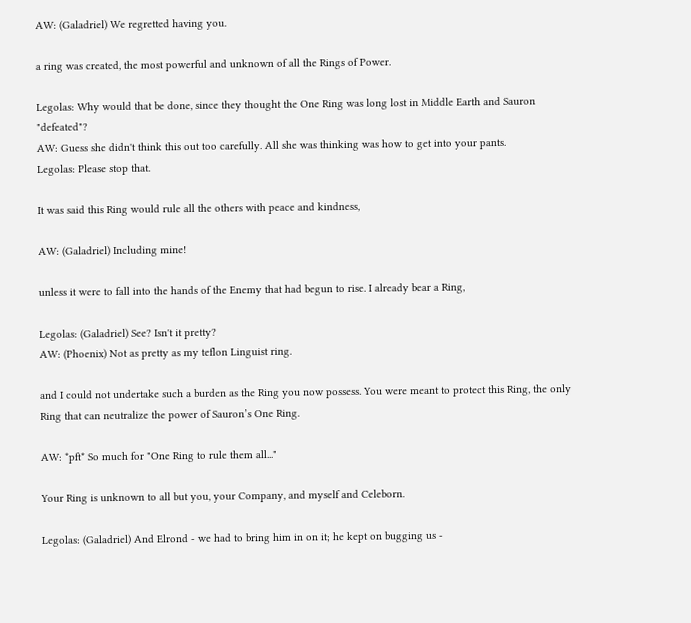AW: (Galadriel) We regretted having you.

a ring was created, the most powerful and unknown of all the Rings of Power.

Legolas: Why would that be done, since they thought the One Ring was long lost in Middle Earth and Sauron "defeated"?
AW: Guess she didn't think this out too carefully. All she was thinking was how to get into your pants.
Legolas: Please stop that.

It was said this Ring would rule all the others with peace and kindness,

AW: (Galadriel) Including mine!

unless it were to fall into the hands of the Enemy that had begun to rise. I already bear a Ring,

Legolas: (Galadriel) See? Isn't it pretty?
AW: (Phoenix) Not as pretty as my teflon Linguist ring.

and I could not undertake such a burden as the Ring you now possess. You were meant to protect this Ring, the only Ring that can neutralize the power of Sauron’s One Ring.

AW: *pft* So much for "One Ring to rule them all..."

Your Ring is unknown to all but you, your Company, and myself and Celeborn.

Legolas: (Galadriel) And Elrond - we had to bring him in on it; he kept on bugging us -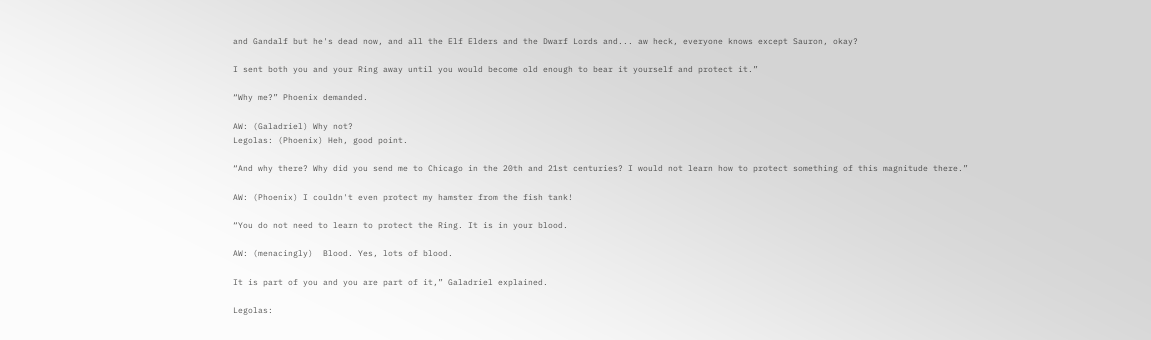and Gandalf but he's dead now, and all the Elf Elders and the Dwarf Lords and... aw heck, everyone knows except Sauron, okay?

I sent both you and your Ring away until you would become old enough to bear it yourself and protect it.”

“Why me?” Phoenix demanded.

AW: (Galadriel) Why not?
Legolas: (Phoenix) Heh, good point.

“And why there? Why did you send me to Chicago in the 20th and 21st centuries? I would not learn how to protect something of this magnitude there.”

AW: (Phoenix) I couldn't even protect my hamster from the fish tank!

“You do not need to learn to protect the Ring. It is in your blood.

AW: (menacingly)  Blood. Yes, lots of blood.

It is part of you and you are part of it,” Galadriel explained.

Legolas: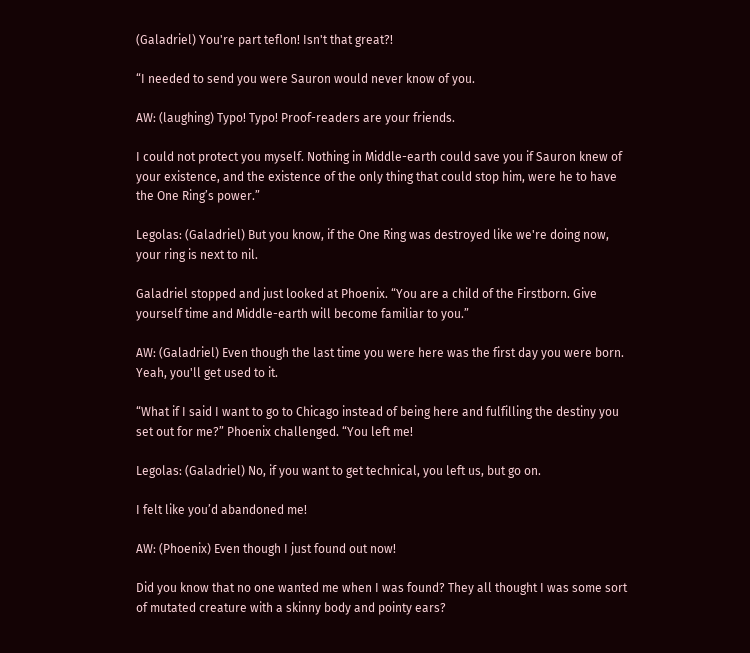(Galadriel) You're part teflon! Isn't that great?!

“I needed to send you were Sauron would never know of you.

AW: (laughing) Typo! Typo! Proof-readers are your friends.

I could not protect you myself. Nothing in Middle-earth could save you if Sauron knew of your existence, and the existence of the only thing that could stop him, were he to have the One Ring’s power.”

Legolas: (Galadriel) But you know, if the One Ring was destroyed like we're doing now, your ring is next to nil.

Galadriel stopped and just looked at Phoenix. “You are a child of the Firstborn. Give yourself time and Middle-earth will become familiar to you.”

AW: (Galadriel) Even though the last time you were here was the first day you were born. Yeah, you'll get used to it.

“What if I said I want to go to Chicago instead of being here and fulfilling the destiny you set out for me?” Phoenix challenged. “You left me!

Legolas: (Galadriel) No, if you want to get technical, you left us, but go on.

I felt like you’d abandoned me!

AW: (Phoenix) Even though I just found out now!

Did you know that no one wanted me when I was found? They all thought I was some sort of mutated creature with a skinny body and pointy ears?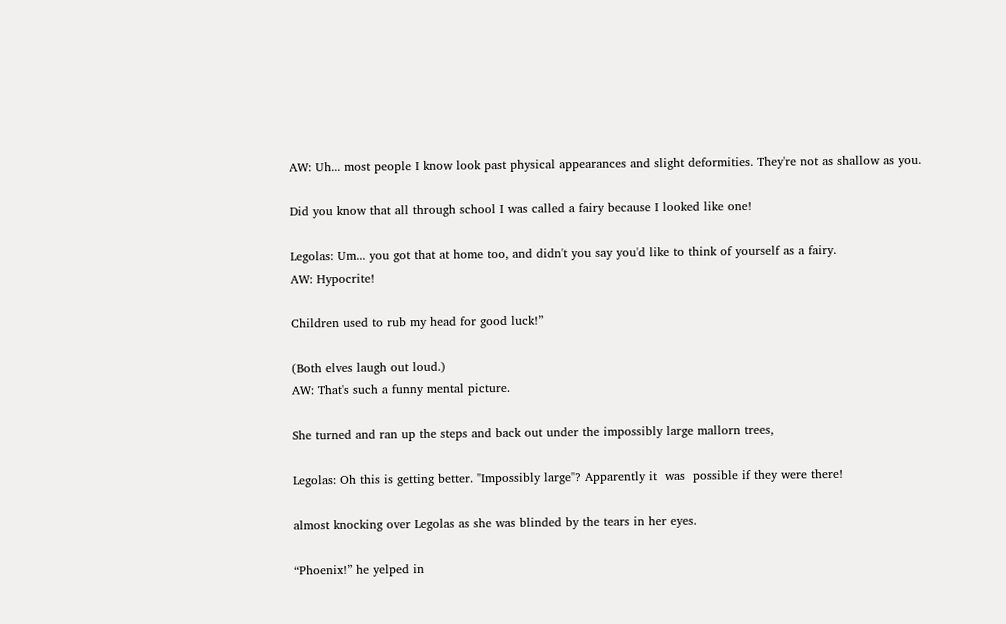AW: Uh... most people I know look past physical appearances and slight deformities. They're not as shallow as you.

Did you know that all through school I was called a fairy because I looked like one!

Legolas: Um... you got that at home too, and didn't you say you'd like to think of yourself as a fairy.
AW: Hypocrite!

Children used to rub my head for good luck!”

(Both elves laugh out loud.)
AW: That's such a funny mental picture.

She turned and ran up the steps and back out under the impossibly large mallorn trees,

Legolas: Oh this is getting better. "Impossibly large"? Apparently it  was  possible if they were there!

almost knocking over Legolas as she was blinded by the tears in her eyes.

“Phoenix!” he yelped in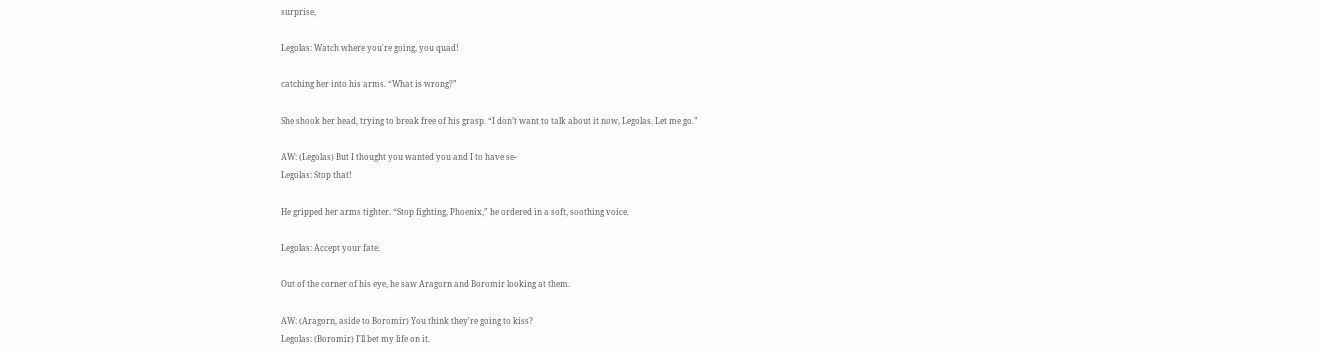surprise,

Legolas: Watch where you're going, you quad!

catching her into his arms. “What is wrong?”

She shook her head, trying to break free of his grasp. “I don’t want to talk about it now, Legolas. Let me go.”

AW: (Legolas) But I thought you wanted you and I to have se-
Legolas: Stop that!

He gripped her arms tighter. “Stop fighting, Phoenix,” he ordered in a soft, soothing voice.

Legolas: Accept your fate.

Out of the corner of his eye, he saw Aragorn and Boromir looking at them.

AW: (Aragorn, aside to Boromir) You think they're going to kiss?
Legolas: (Boromir) I'll bet my life on it.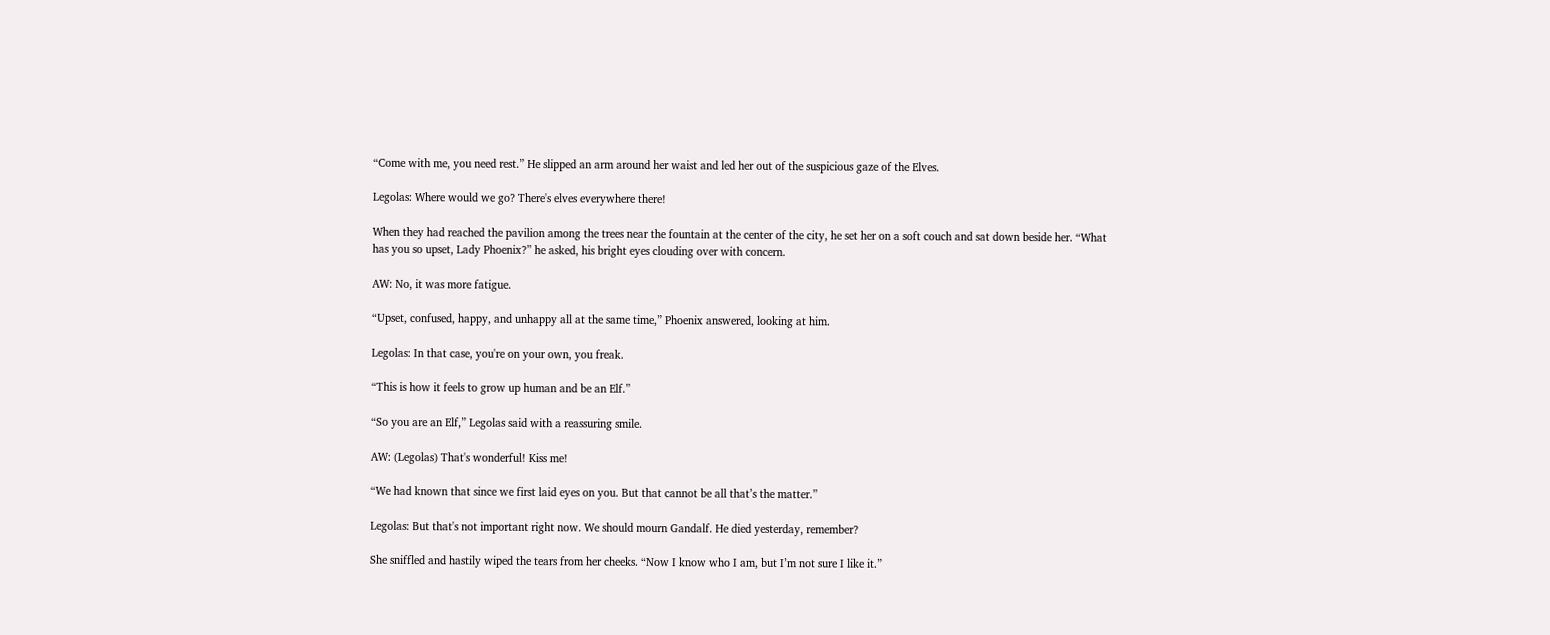“Come with me, you need rest.” He slipped an arm around her waist and led her out of the suspicious gaze of the Elves.

Legolas: Where would we go? There's elves everywhere there!

When they had reached the pavilion among the trees near the fountain at the center of the city, he set her on a soft couch and sat down beside her. “What has you so upset, Lady Phoenix?” he asked, his bright eyes clouding over with concern.

AW: No, it was more fatigue.

“Upset, confused, happy, and unhappy all at the same time,” Phoenix answered, looking at him.

Legolas: In that case, you're on your own, you freak.

“This is how it feels to grow up human and be an Elf.”

“So you are an Elf,” Legolas said with a reassuring smile.

AW: (Legolas) That's wonderful! Kiss me!

“We had known that since we first laid eyes on you. But that cannot be all that’s the matter.”

Legolas: But that's not important right now. We should mourn Gandalf. He died yesterday, remember?

She sniffled and hastily wiped the tears from her cheeks. “Now I know who I am, but I’m not sure I like it.”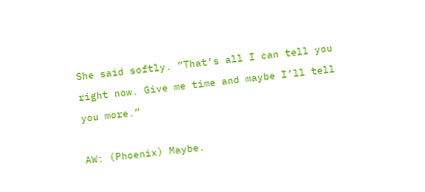She said softly. “That’s all I can tell you right now. Give me time and maybe I’ll tell you more.”

AW: (Phoenix) Maybe.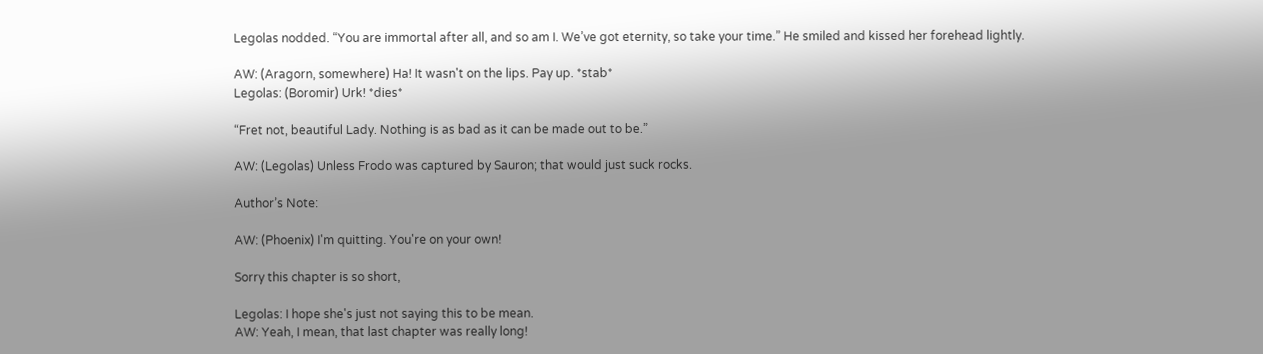Legolas nodded. “You are immortal after all, and so am I. We’ve got eternity, so take your time.” He smiled and kissed her forehead lightly.

AW: (Aragorn, somewhere) Ha! It wasn't on the lips. Pay up. *stab*
Legolas: (Boromir) Urk! *dies*

“Fret not, beautiful Lady. Nothing is as bad as it can be made out to be.”

AW: (Legolas) Unless Frodo was captured by Sauron; that would just suck rocks.

Author’s Note:

AW: (Phoenix) I'm quitting. You're on your own!

Sorry this chapter is so short,

Legolas: I hope she's just not saying this to be mean.
AW: Yeah, I mean, that last chapter was really long!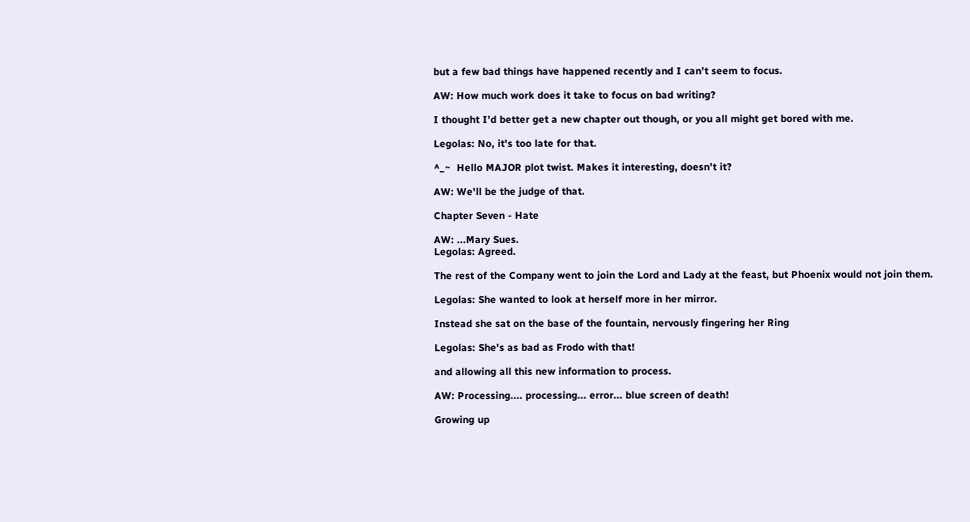but a few bad things have happened recently and I can’t seem to focus.

AW: How much work does it take to focus on bad writing?

I thought I’d better get a new chapter out though, or you all might get bored with me.

Legolas: No, it's too late for that.

^_~  Hello MAJOR plot twist. Makes it interesting, doesn’t it?

AW: We'll be the judge of that.

Chapter Seven - Hate

AW: ...Mary Sues.
Legolas: Agreed.

The rest of the Company went to join the Lord and Lady at the feast, but Phoenix would not join them.

Legolas: She wanted to look at herself more in her mirror.

Instead she sat on the base of the fountain, nervously fingering her Ring

Legolas: She's as bad as Frodo with that!

and allowing all this new information to process.

AW: Processing.... processing... error... blue screen of death!

Growing up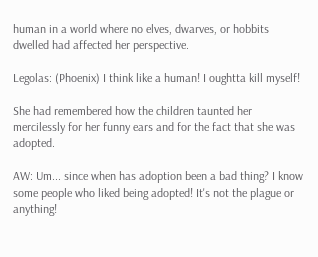human in a world where no elves, dwarves, or hobbits dwelled had affected her perspective.

Legolas: (Phoenix) I think like a human! I oughtta kill myself!

She had remembered how the children taunted her mercilessly for her funny ears and for the fact that she was adopted.

AW: Um... since when has adoption been a bad thing? I know some people who liked being adopted! It's not the plague or anything!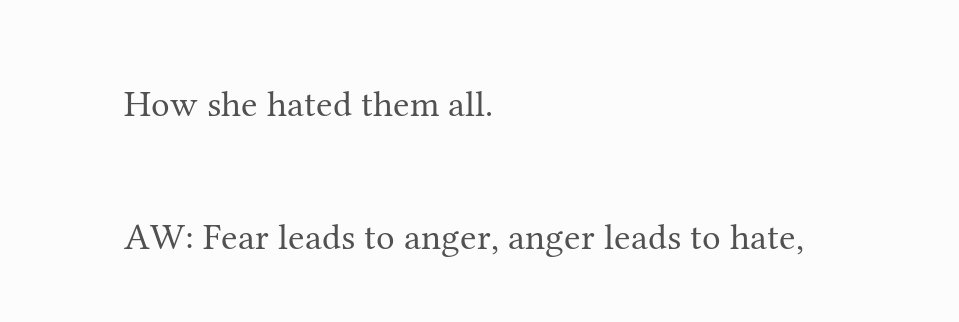How she hated them all.

AW: Fear leads to anger, anger leads to hate,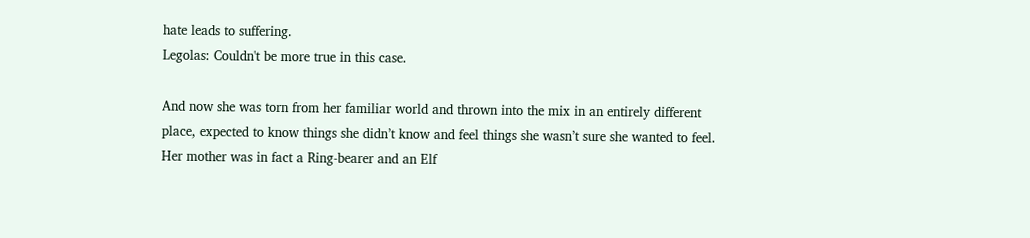hate leads to suffering.
Legolas: Couldn't be more true in this case.

And now she was torn from her familiar world and thrown into the mix in an entirely different place, expected to know things she didn’t know and feel things she wasn’t sure she wanted to feel. Her mother was in fact a Ring-bearer and an Elf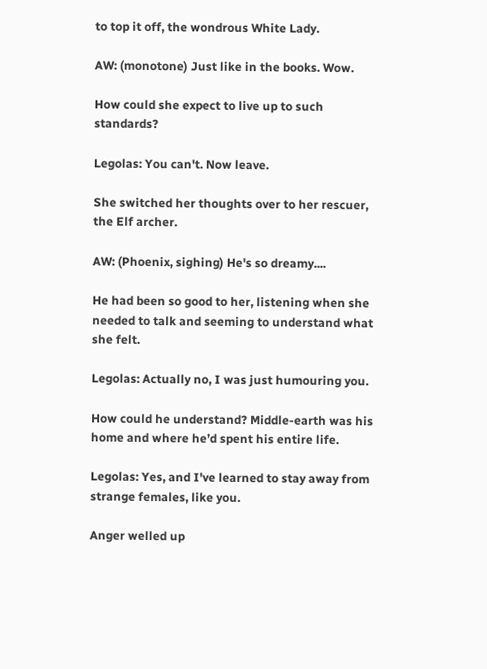to top it off, the wondrous White Lady.

AW: (monotone) Just like in the books. Wow.

How could she expect to live up to such standards?

Legolas: You can't. Now leave.

She switched her thoughts over to her rescuer, the Elf archer.

AW: (Phoenix, sighing) He's so dreamy....

He had been so good to her, listening when she needed to talk and seeming to understand what she felt.

Legolas: Actually no, I was just humouring you.

How could he understand? Middle-earth was his home and where he’d spent his entire life.

Legolas: Yes, and I've learned to stay away from strange females, like you.

Anger welled up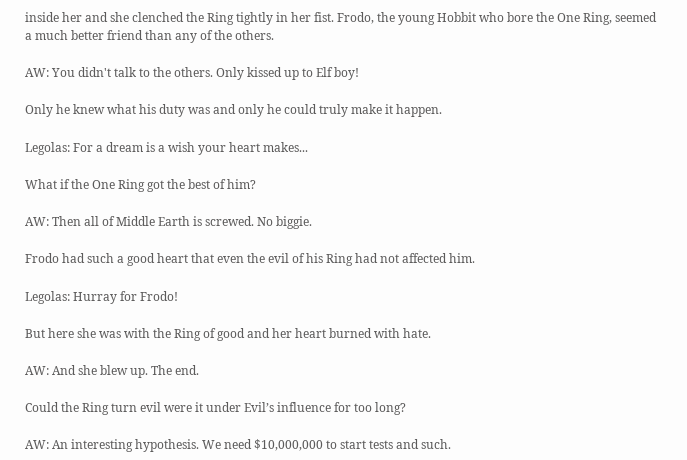inside her and she clenched the Ring tightly in her fist. Frodo, the young Hobbit who bore the One Ring, seemed a much better friend than any of the others.

AW: You didn't talk to the others. Only kissed up to Elf boy!

Only he knew what his duty was and only he could truly make it happen.

Legolas: For a dream is a wish your heart makes...

What if the One Ring got the best of him?

AW: Then all of Middle Earth is screwed. No biggie.

Frodo had such a good heart that even the evil of his Ring had not affected him.

Legolas: Hurray for Frodo!

But here she was with the Ring of good and her heart burned with hate.

AW: And she blew up. The end.

Could the Ring turn evil were it under Evil’s influence for too long?

AW: An interesting hypothesis. We need $10,000,000 to start tests and such.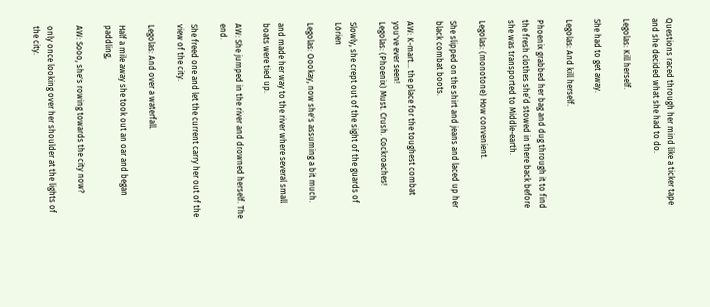Questions raced through her mind like a ticker tape and she decided what she had to do.

Legolas: Kill herself.

She had to get away.

Legolas: And kill herself.

Phoenix grabbed her bag and dug through it to find the fresh clothes she’d stowed in there back before she was transported to Middle-earth.

Legolas: (monotone) How convenient.

She slipped on the shirt and jeans and laced up her black combat boots.

AW: K-mart... the place for the toughest combat you've ever seen!
Legolas: (Phoenix) Must. Crush. Cockroaches!

Slowly, she crept out of the sight of the guards of Lórien

Legolas: Oookay, now she's assuming a bit much.

and made her way to the river where several small boats were tied up.

AW: She jumped in the river and drowned herself. The end.

She freed one and let the current carry her out of the view of the city.

Legolas: And over a waterfall.

Half a mile away she took out an oar and began paddling,

AW: Sooo, she's rowing towards the city now?

only once looking over her shoulder at the lights of the city.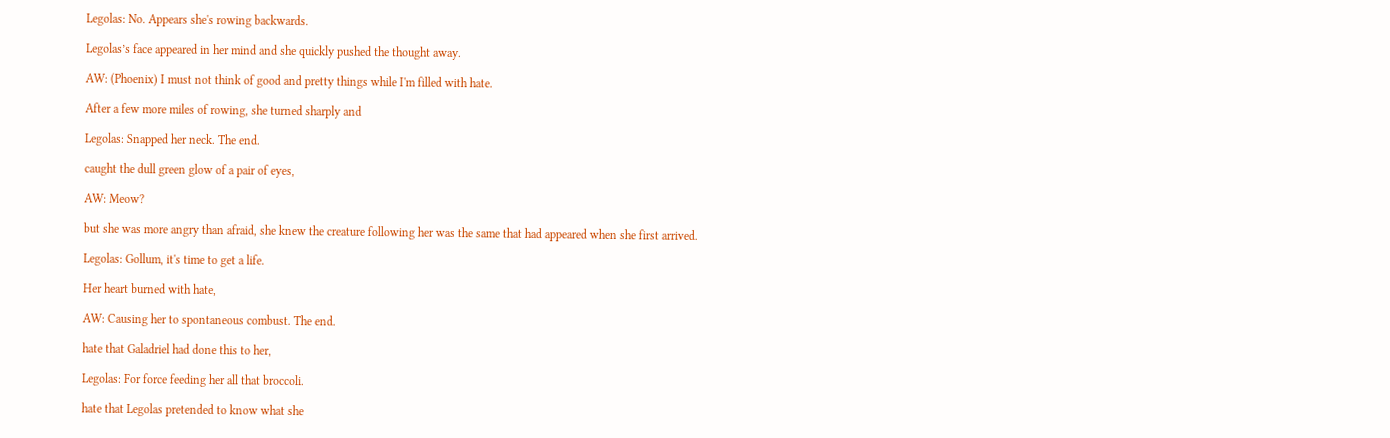Legolas: No. Appears she's rowing backwards.

Legolas’s face appeared in her mind and she quickly pushed the thought away.

AW: (Phoenix) I must not think of good and pretty things while I'm filled with hate.

After a few more miles of rowing, she turned sharply and

Legolas: Snapped her neck. The end.

caught the dull green glow of a pair of eyes,

AW: Meow?

but she was more angry than afraid, she knew the creature following her was the same that had appeared when she first arrived.

Legolas: Gollum, it's time to get a life.

Her heart burned with hate,

AW: Causing her to spontaneous combust. The end.

hate that Galadriel had done this to her,

Legolas: For force feeding her all that broccoli.

hate that Legolas pretended to know what she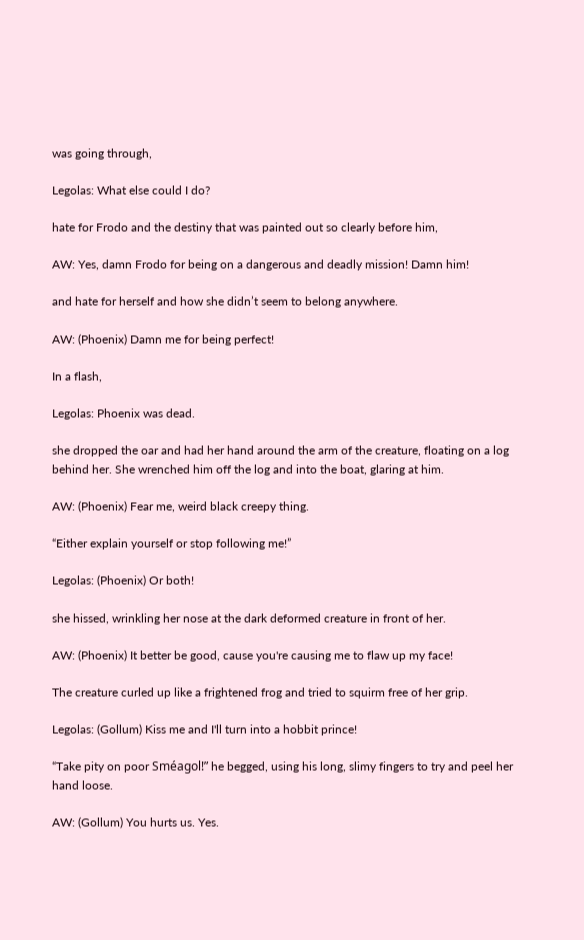was going through,

Legolas: What else could I do?

hate for Frodo and the destiny that was painted out so clearly before him,

AW: Yes, damn Frodo for being on a dangerous and deadly mission! Damn him!

and hate for herself and how she didn’t seem to belong anywhere.

AW: (Phoenix) Damn me for being perfect!

In a flash,

Legolas: Phoenix was dead.

she dropped the oar and had her hand around the arm of the creature, floating on a log behind her. She wrenched him off the log and into the boat, glaring at him.

AW: (Phoenix) Fear me, weird black creepy thing.

“Either explain yourself or stop following me!”

Legolas: (Phoenix) Or both!

she hissed, wrinkling her nose at the dark deformed creature in front of her.

AW: (Phoenix) It better be good, cause you're causing me to flaw up my face!

The creature curled up like a frightened frog and tried to squirm free of her grip.

Legolas: (Gollum) Kiss me and I'll turn into a hobbit prince!

“Take pity on poor Sméagol!” he begged, using his long, slimy fingers to try and peel her hand loose.

AW: (Gollum) You hurts us. Yes.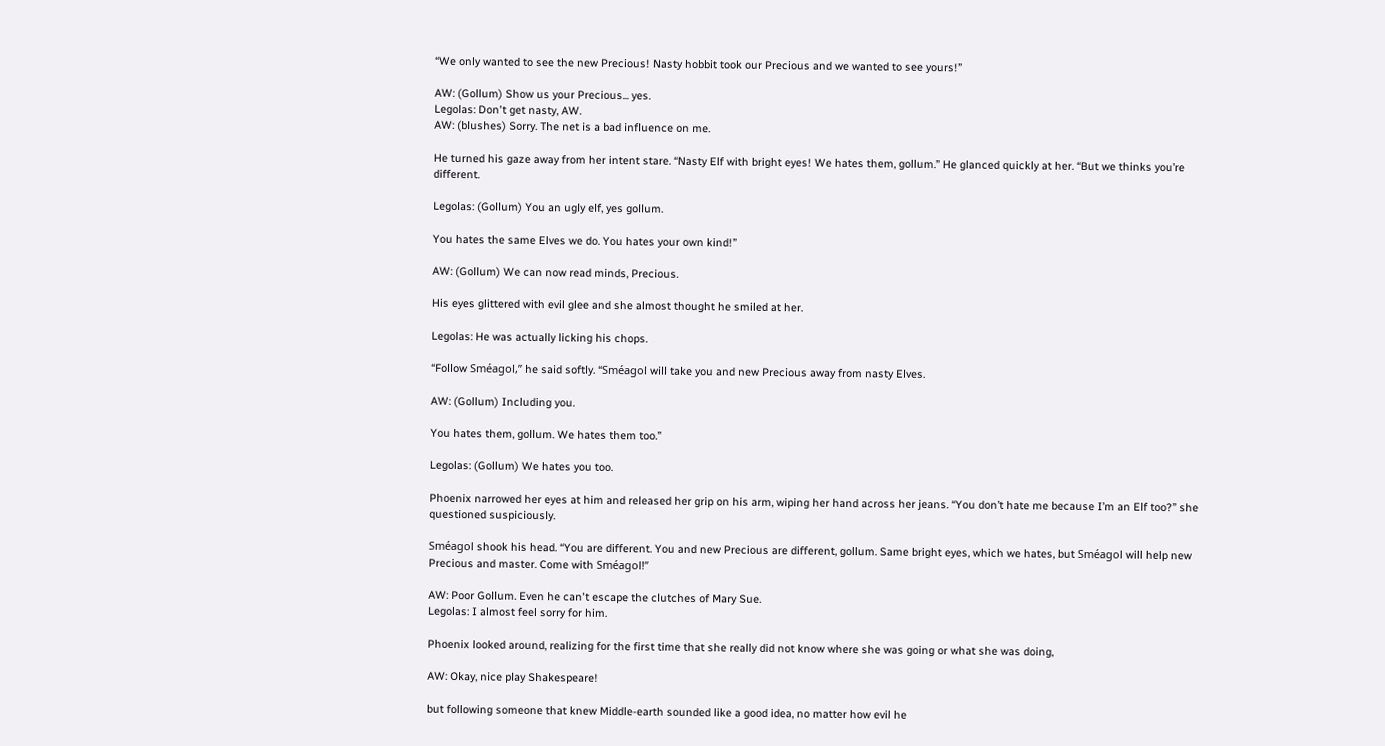“We only wanted to see the new Precious! Nasty hobbit took our Precious and we wanted to see yours!”

AW: (Gollum) Show us your Precious... yes.
Legolas: Don't get nasty, AW.
AW: (blushes) Sorry. The net is a bad influence on me.

He turned his gaze away from her intent stare. “Nasty Elf with bright eyes! We hates them, gollum.” He glanced quickly at her. “But we thinks you’re different.

Legolas: (Gollum) You an ugly elf, yes gollum.

You hates the same Elves we do. You hates your own kind!”

AW: (Gollum) We can now read minds, Precious.

His eyes glittered with evil glee and she almost thought he smiled at her.

Legolas: He was actually licking his chops.

“Follow Sméagol,” he said softly. “Sméagol will take you and new Precious away from nasty Elves.

AW: (Gollum) Including you.

You hates them, gollum. We hates them too.”

Legolas: (Gollum) We hates you too.

Phoenix narrowed her eyes at him and released her grip on his arm, wiping her hand across her jeans. “You don’t hate me because I’m an Elf too?” she questioned suspiciously.

Sméagol shook his head. “You are different. You and new Precious are different, gollum. Same bright eyes, which we hates, but Sméagol will help new Precious and master. Come with Sméagol!”

AW: Poor Gollum. Even he can't escape the clutches of Mary Sue.
Legolas: I almost feel sorry for him.

Phoenix looked around, realizing for the first time that she really did not know where she was going or what she was doing,

AW: Okay, nice play Shakespeare!

but following someone that knew Middle-earth sounded like a good idea, no matter how evil he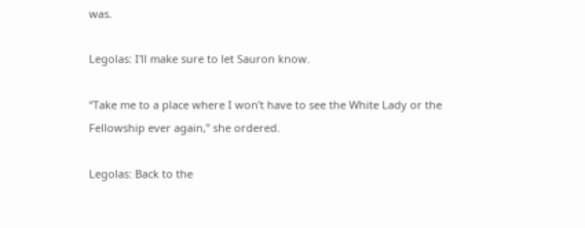was.

Legolas: I'll make sure to let Sauron know.

“Take me to a place where I won’t have to see the White Lady or the Fellowship ever again,” she ordered.

Legolas: Back to the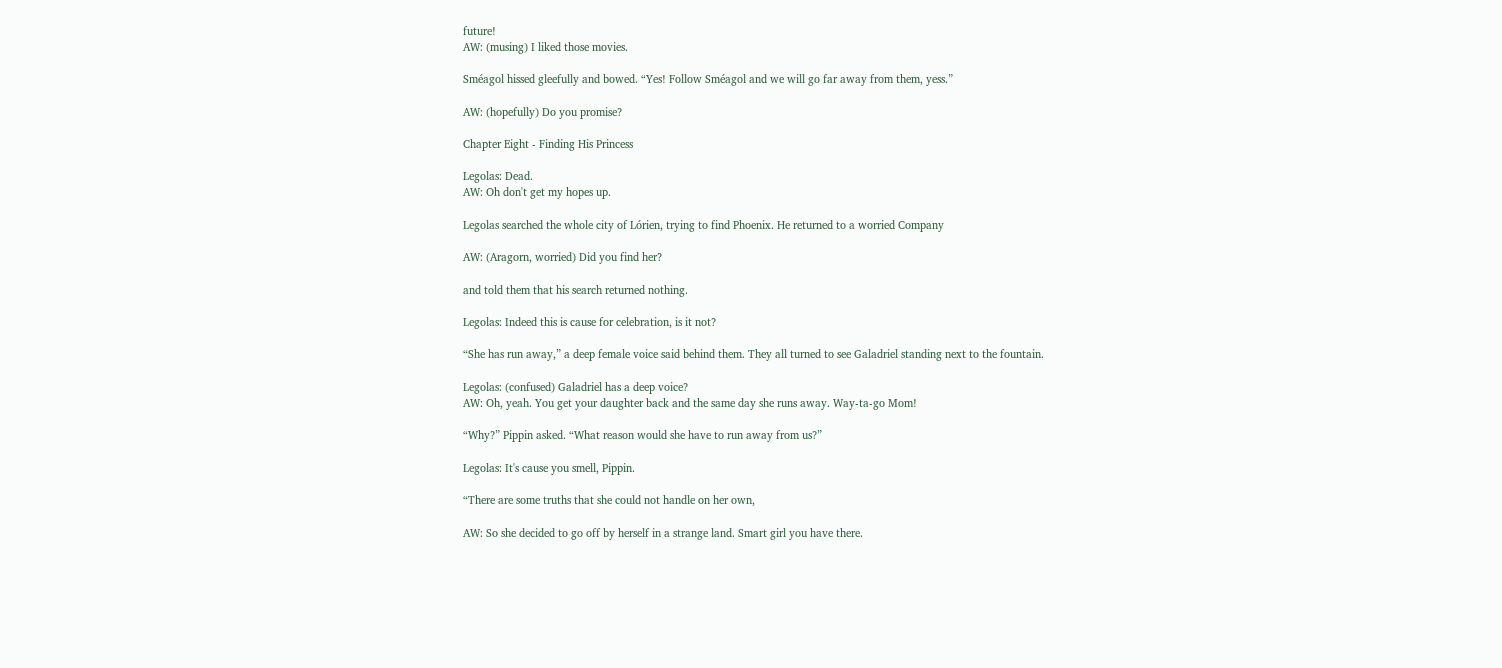future!
AW: (musing) I liked those movies.

Sméagol hissed gleefully and bowed. “Yes! Follow Sméagol and we will go far away from them, yess.”

AW: (hopefully) Do you promise?

Chapter Eight - Finding His Princess

Legolas: Dead.
AW: Oh don't get my hopes up.

Legolas searched the whole city of Lórien, trying to find Phoenix. He returned to a worried Company

AW: (Aragorn, worried) Did you find her?

and told them that his search returned nothing.

Legolas: Indeed this is cause for celebration, is it not?

“She has run away,” a deep female voice said behind them. They all turned to see Galadriel standing next to the fountain.

Legolas: (confused) Galadriel has a deep voice?
AW: Oh, yeah. You get your daughter back and the same day she runs away. Way-ta-go Mom!

“Why?” Pippin asked. “What reason would she have to run away from us?”

Legolas: It's cause you smell, Pippin.

“There are some truths that she could not handle on her own,

AW: So she decided to go off by herself in a strange land. Smart girl you have there.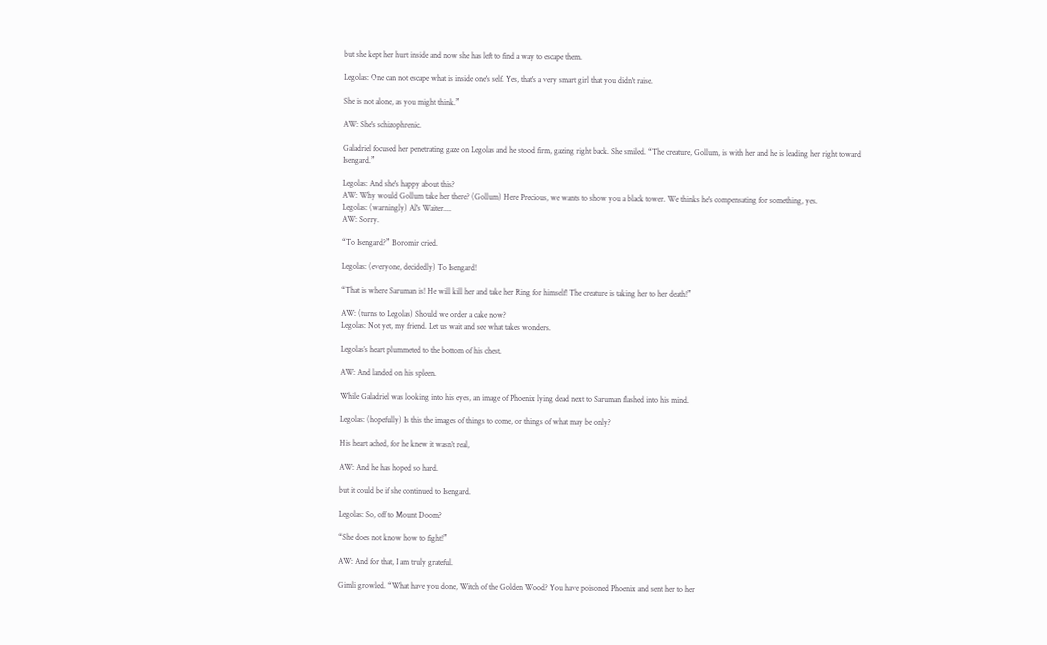but she kept her hurt inside and now she has left to find a way to escape them.

Legolas: One can not escape what is inside one's self. Yes, that's a very smart girl that you didn't raise.

She is not alone, as you might think.”

AW: She's schizophrenic.

Galadriel focused her penetrating gaze on Legolas and he stood firm, gazing right back. She smiled. “The creature, Gollum, is with her and he is leading her right toward Isengard.”

Legolas: And she's happy about this?
AW: Why would Gollum take her there? (Gollum) Here Precious, we wants to show you a black tower. We thinks he's compensating for something, yes.
Legolas: (warningly) Al's Waiter....
AW: Sorry.

“To Isengard?” Boromir cried.

Legolas: (everyone, decidedly) To Isengard!

“That is where Saruman is! He will kill her and take her Ring for himself! The creature is taking her to her death!”

AW: (turns to Legolas) Should we order a cake now?
Legolas: Not yet, my friend. Let us wait and see what takes wonders.

Legolas’s heart plummeted to the bottom of his chest.

AW: And landed on his spleen.

While Galadriel was looking into his eyes, an image of Phoenix lying dead next to Saruman flashed into his mind.

Legolas: (hopefully) Is this the images of things to come, or things of what may be only?

His heart ached, for he knew it wasn’t real,

AW: And he has hoped so hard.

but it could be if she continued to Isengard.

Legolas: So, off to Mount Doom?

“She does not know how to fight!”

AW: And for that, I am truly grateful.

Gimli growled. “What have you done, Witch of the Golden Wood? You have poisoned Phoenix and sent her to her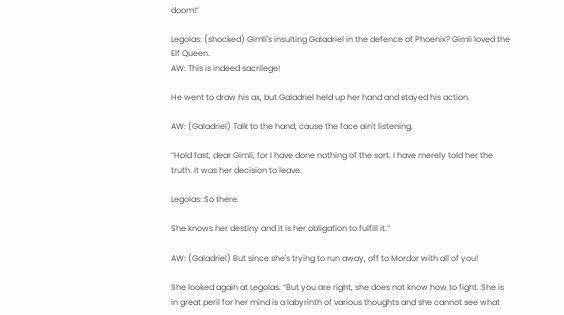doom!”

Legolas: (shocked) Gimli's insulting Galadriel in the defence of Phoenix? Gimli loved the Elf Queen.
AW: This is indeed sacrilege!

He went to draw his ax, but Galadriel held up her hand and stayed his action.

AW: (Galadriel) Talk to the hand, cause the face ain't listening.

“Hold fast, dear Gimli, for I have done nothing of the sort. I have merely told her the truth. It was her decision to leave.

Legolas: So there.

She knows her destiny and it is her obligation to fulfill it.”

AW: (Galadriel) But since she's trying to run away, off to Mordor with all of you!

She looked again at Legolas. “But you are right, she does not know how to fight. She is in great peril for her mind is a labyrinth of various thoughts and she cannot see what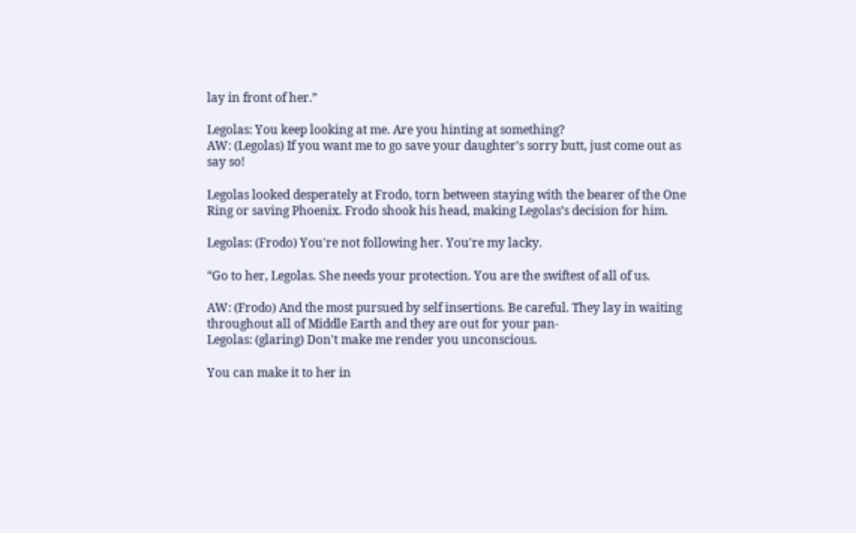lay in front of her.”

Legolas: You keep looking at me. Are you hinting at something?
AW: (Legolas) If you want me to go save your daughter's sorry butt, just come out as say so!

Legolas looked desperately at Frodo, torn between staying with the bearer of the One Ring or saving Phoenix. Frodo shook his head, making Legolas’s decision for him.

Legolas: (Frodo) You're not following her. You're my lacky.

“Go to her, Legolas. She needs your protection. You are the swiftest of all of us.

AW: (Frodo) And the most pursued by self insertions. Be careful. They lay in waiting throughout all of Middle Earth and they are out for your pan-
Legolas: (glaring) Don't make me render you unconscious.

You can make it to her in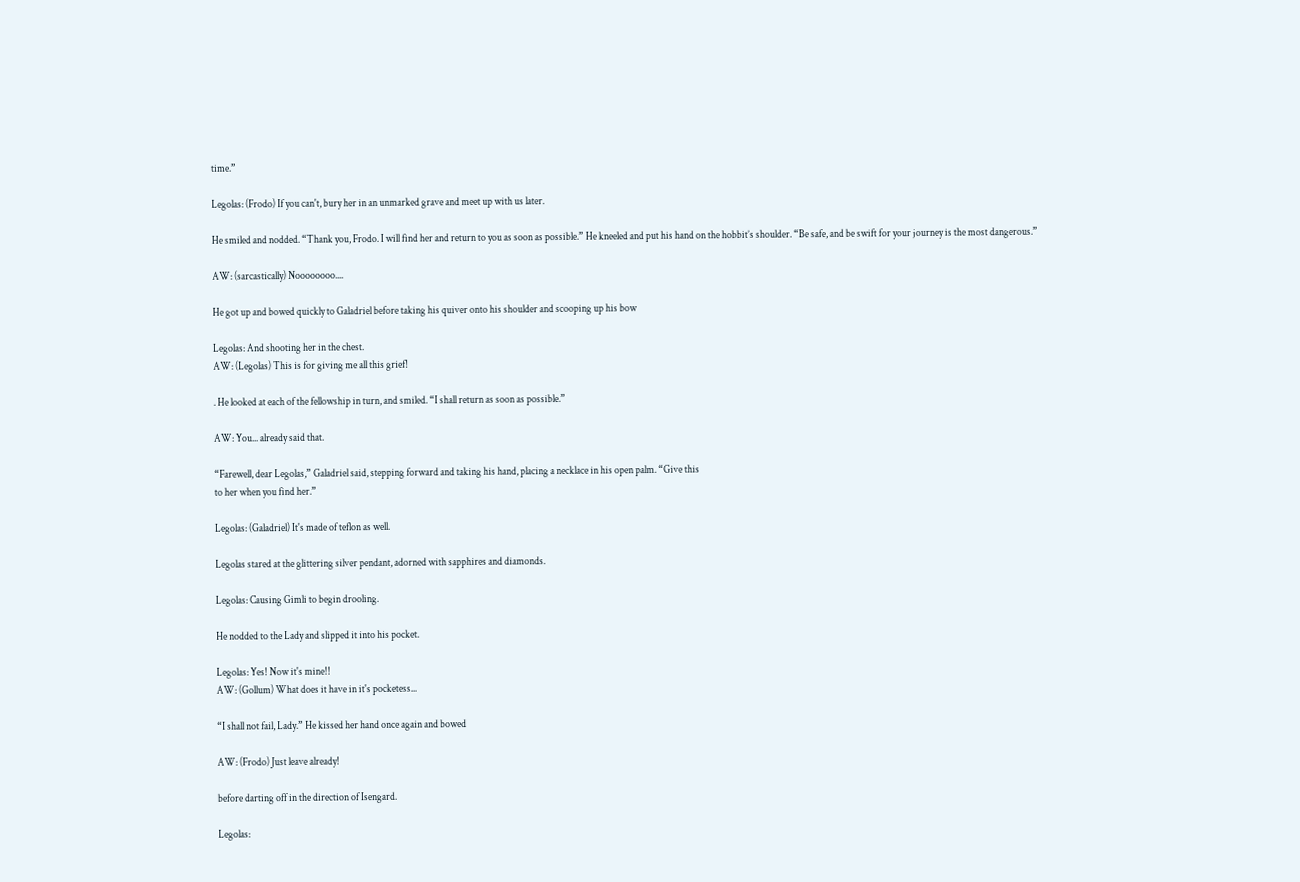time.”

Legolas: (Frodo) If you can't, bury her in an unmarked grave and meet up with us later.

He smiled and nodded. “Thank you, Frodo. I will find her and return to you as soon as possible.” He kneeled and put his hand on the hobbit’s shoulder. “Be safe, and be swift for your journey is the most dangerous.”

AW: (sarcastically) Noooooooo....

He got up and bowed quickly to Galadriel before taking his quiver onto his shoulder and scooping up his bow

Legolas: And shooting her in the chest.
AW: (Legolas) This is for giving me all this grief!

. He looked at each of the fellowship in turn, and smiled. “I shall return as soon as possible.”

AW: You... already said that.

“Farewell, dear Legolas,” Galadriel said, stepping forward and taking his hand, placing a necklace in his open palm. “Give this
to her when you find her.”

Legolas: (Galadriel) It's made of teflon as well.

Legolas stared at the glittering silver pendant, adorned with sapphires and diamonds.

Legolas: Causing Gimli to begin drooling.

He nodded to the Lady and slipped it into his pocket.

Legolas: Yes! Now it's mine!!
AW: (Gollum) What does it have in it's pocketess...

“I shall not fail, Lady.” He kissed her hand once again and bowed

AW: (Frodo) Just leave already!

before darting off in the direction of Isengard.

Legolas: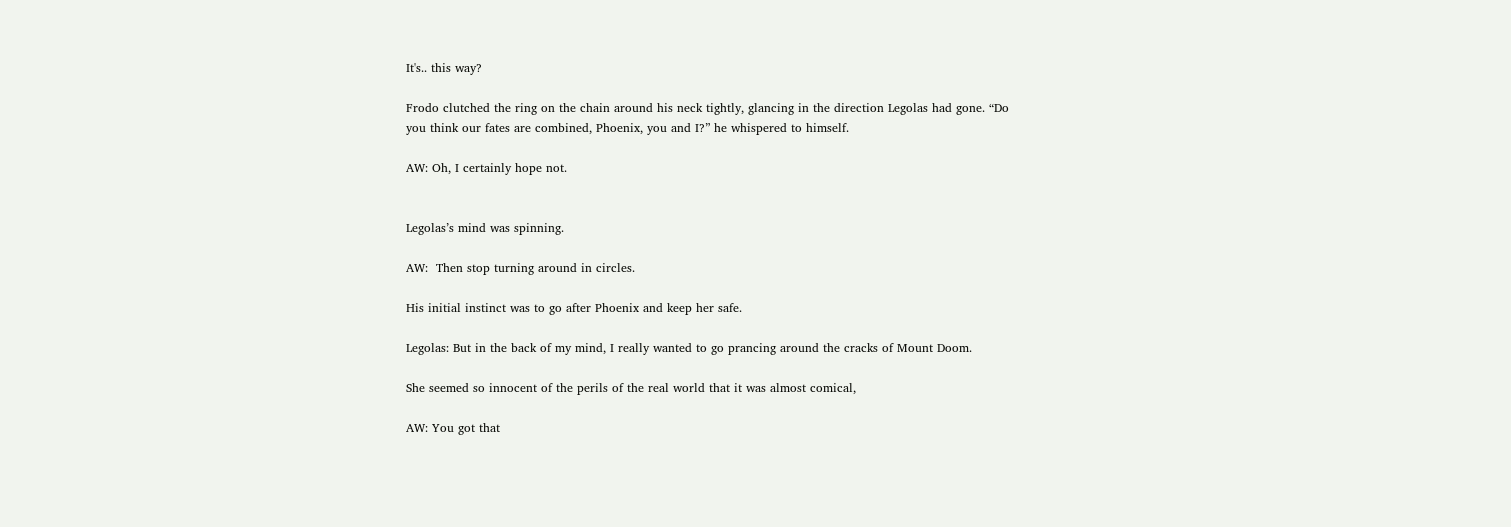It's.. this way?

Frodo clutched the ring on the chain around his neck tightly, glancing in the direction Legolas had gone. “Do you think our fates are combined, Phoenix, you and I?” he whispered to himself.

AW: Oh, I certainly hope not.


Legolas’s mind was spinning.

AW:  Then stop turning around in circles.

His initial instinct was to go after Phoenix and keep her safe.

Legolas: But in the back of my mind, I really wanted to go prancing around the cracks of Mount Doom.

She seemed so innocent of the perils of the real world that it was almost comical,

AW: You got that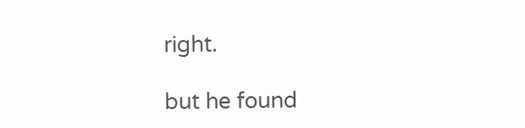right.

but he found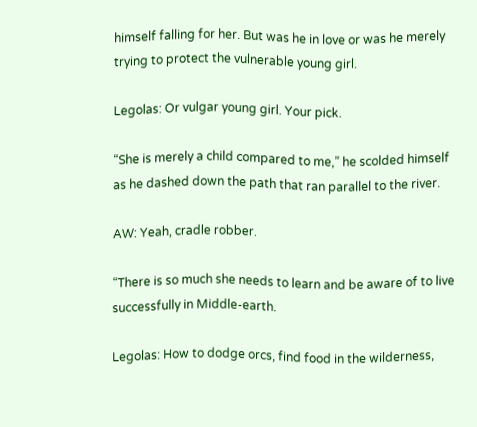himself falling for her. But was he in love or was he merely trying to protect the vulnerable young girl.

Legolas: Or vulgar young girl. Your pick.

“She is merely a child compared to me,” he scolded himself as he dashed down the path that ran parallel to the river.

AW: Yeah, cradle robber.

“There is so much she needs to learn and be aware of to live successfully in Middle-earth.

Legolas: How to dodge orcs, find food in the wilderness,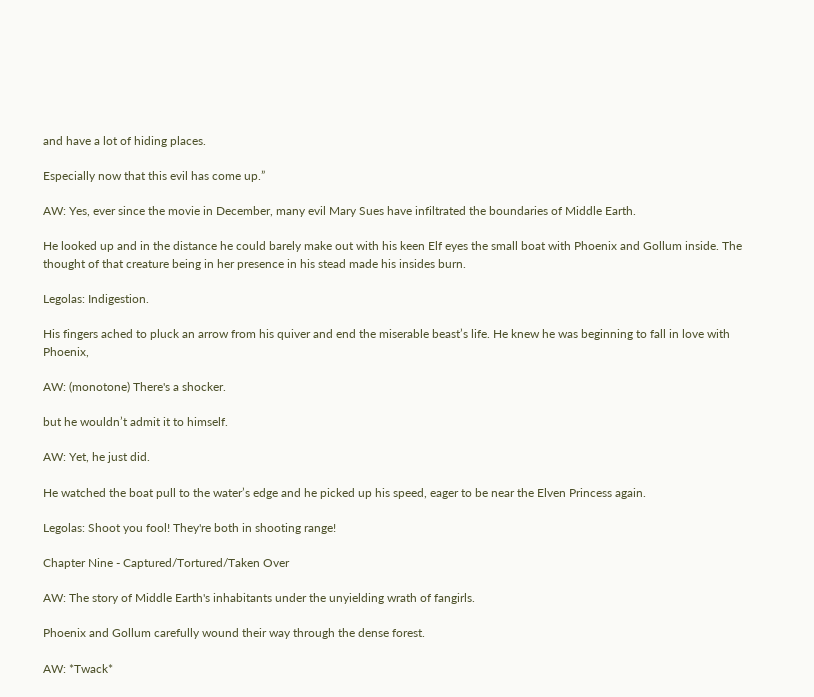and have a lot of hiding places.

Especially now that this evil has come up.”

AW: Yes, ever since the movie in December, many evil Mary Sues have infiltrated the boundaries of Middle Earth.

He looked up and in the distance he could barely make out with his keen Elf eyes the small boat with Phoenix and Gollum inside. The thought of that creature being in her presence in his stead made his insides burn.

Legolas: Indigestion.

His fingers ached to pluck an arrow from his quiver and end the miserable beast’s life. He knew he was beginning to fall in love with Phoenix,

AW: (monotone) There's a shocker.

but he wouldn’t admit it to himself.

AW: Yet, he just did.

He watched the boat pull to the water’s edge and he picked up his speed, eager to be near the Elven Princess again.

Legolas: Shoot you fool! They're both in shooting range!

Chapter Nine - Captured/Tortured/Taken Over

AW: The story of Middle Earth's inhabitants under the unyielding wrath of fangirls.

Phoenix and Gollum carefully wound their way through the dense forest.

AW: *Twack*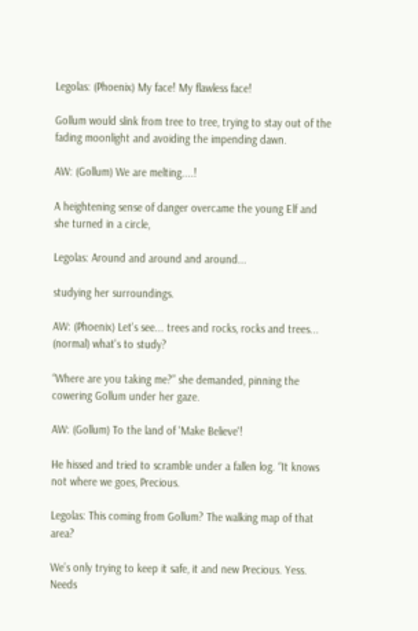Legolas: (Phoenix) My face! My flawless face!

Gollum would slink from tree to tree, trying to stay out of the fading moonlight and avoiding the impending dawn.

AW: (Gollum) We are melting....!

A heightening sense of danger overcame the young Elf and she turned in a circle,

Legolas: Around and around and around...

studying her surroundings.

AW: (Phoenix) Let's see... trees and rocks, rocks and trees... (normal) what's to study?

“Where are you taking me?” she demanded, pinning the cowering Gollum under her gaze.

AW: (Gollum) To the land of 'Make Believe'!

He hissed and tried to scramble under a fallen log. “It knows not where we goes, Precious.

Legolas: This coming from Gollum? The walking map of that area?

We’s only trying to keep it safe, it and new Precious. Yess. Needs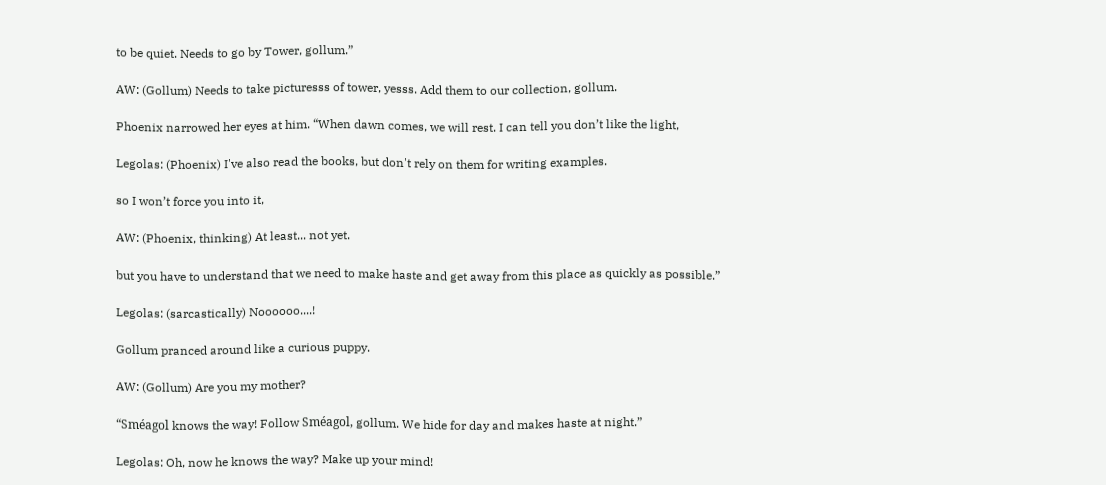to be quiet. Needs to go by Tower, gollum.”

AW: (Gollum) Needs to take picturesss of tower, yesss. Add them to our collection, gollum.

Phoenix narrowed her eyes at him. “When dawn comes, we will rest. I can tell you don’t like the light,

Legolas: (Phoenix) I've also read the books, but don't rely on them for writing examples.

so I won’t force you into it,

AW: (Phoenix, thinking) At least... not yet.

but you have to understand that we need to make haste and get away from this place as quickly as possible.”

Legolas: (sarcastically) Noooooo....!

Gollum pranced around like a curious puppy.

AW: (Gollum) Are you my mother?

“Sméagol knows the way! Follow Sméagol, gollum. We hide for day and makes haste at night.”

Legolas: Oh, now he knows the way? Make up your mind!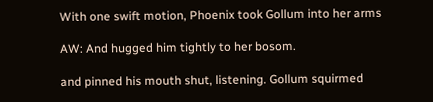With one swift motion, Phoenix took Gollum into her arms

AW: And hugged him tightly to her bosom.

and pinned his mouth shut, listening. Gollum squirmed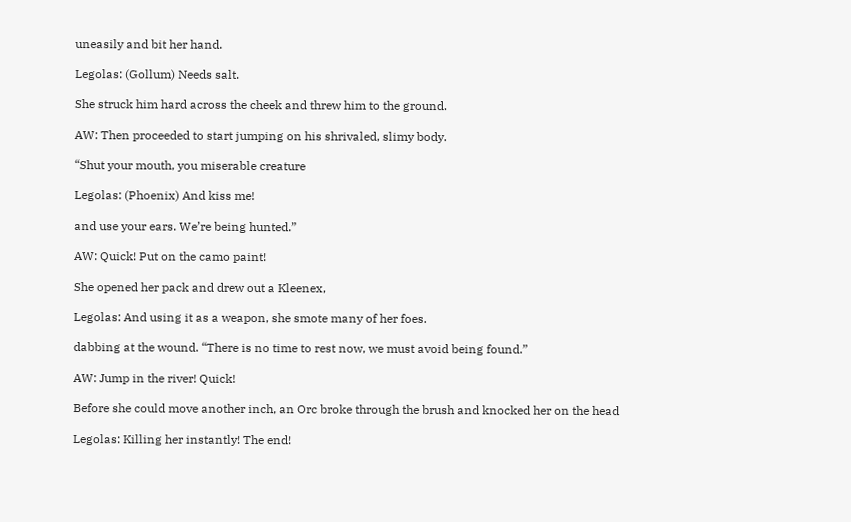uneasily and bit her hand.

Legolas: (Gollum) Needs salt.

She struck him hard across the cheek and threw him to the ground.

AW: Then proceeded to start jumping on his shrivaled, slimy body.

“Shut your mouth, you miserable creature

Legolas: (Phoenix) And kiss me!

and use your ears. We’re being hunted.”

AW: Quick! Put on the camo paint!

She opened her pack and drew out a Kleenex,

Legolas: And using it as a weapon, she smote many of her foes.

dabbing at the wound. “There is no time to rest now, we must avoid being found.”

AW: Jump in the river! Quick!

Before she could move another inch, an Orc broke through the brush and knocked her on the head

Legolas: Killing her instantly! The end!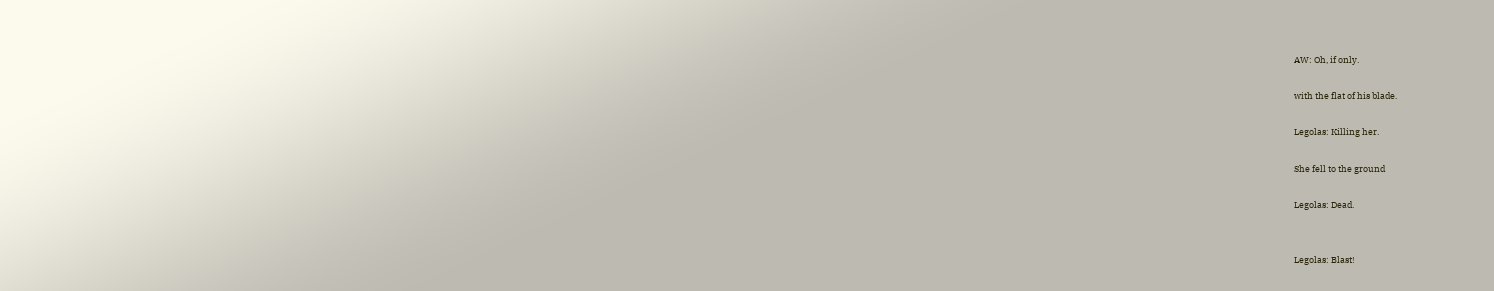AW: Oh, if only.

with the flat of his blade.

Legolas: Killing her.

She fell to the ground

Legolas: Dead.


Legolas: Blast!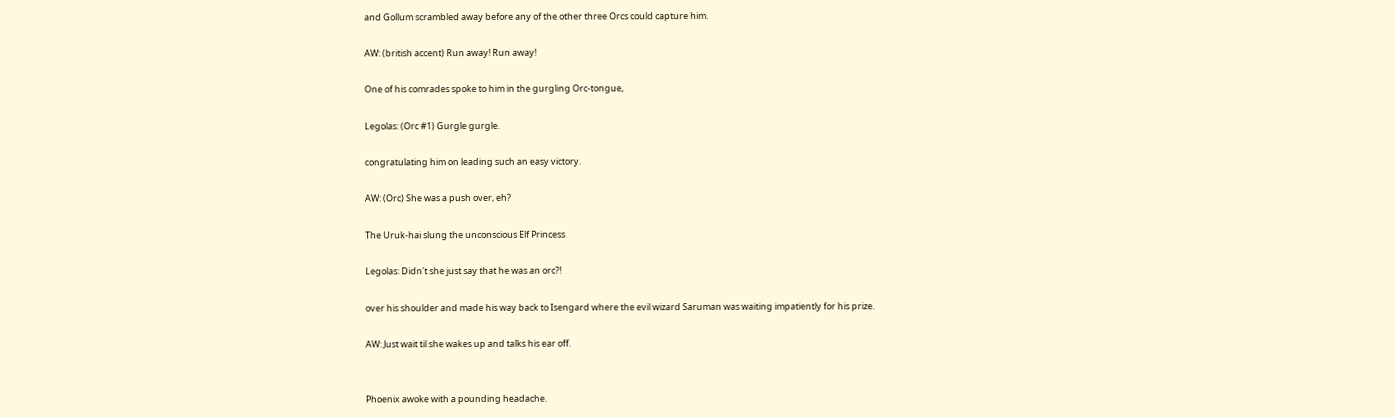and Gollum scrambled away before any of the other three Orcs could capture him.

AW: (british accent) Run away! Run away!

One of his comrades spoke to him in the gurgling Orc-tongue,

Legolas: (Orc #1) Gurgle gurgle.

congratulating him on leading such an easy victory.

AW: (Orc) She was a push over, eh?

The Uruk-hai slung the unconscious Elf Princess

Legolas: Didn't she just say that he was an orc?!

over his shoulder and made his way back to Isengard where the evil wizard Saruman was waiting impatiently for his prize.

AW: Just wait til she wakes up and talks his ear off.


Phoenix awoke with a pounding headache.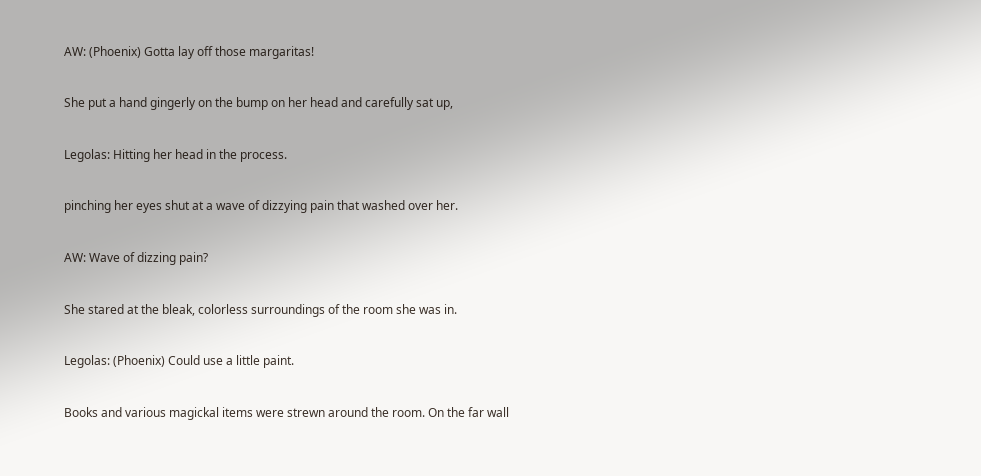AW: (Phoenix) Gotta lay off those margaritas!

She put a hand gingerly on the bump on her head and carefully sat up,

Legolas: Hitting her head in the process.

pinching her eyes shut at a wave of dizzying pain that washed over her.

AW: Wave of dizzing pain?

She stared at the bleak, colorless surroundings of the room she was in.

Legolas: (Phoenix) Could use a little paint.

Books and various magickal items were strewn around the room. On the far wall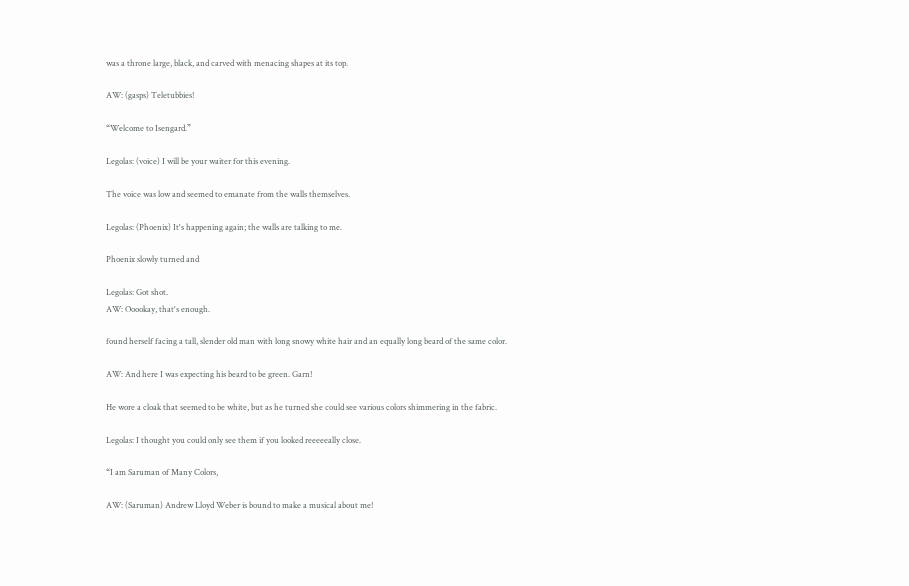was a throne large, black, and carved with menacing shapes at its top.

AW: (gasps) Teletubbies!

“Welcome to Isengard.”

Legolas: (voice) I will be your waiter for this evening.

The voice was low and seemed to emanate from the walls themselves.

Legolas: (Phoenix) It's happening again; the walls are talking to me.

Phoenix slowly turned and

Legolas: Got shot.
AW: Ooookay, that's enough.

found herself facing a tall, slender old man with long snowy white hair and an equally long beard of the same color.

AW: And here I was expecting his beard to be green. Garn!

He wore a cloak that seemed to be white, but as he turned she could see various colors shimmering in the fabric.

Legolas: I thought you could only see them if you looked reeeeeally close.

“I am Saruman of Many Colors,

AW: (Saruman) Andrew Lloyd Weber is bound to make a musical about me!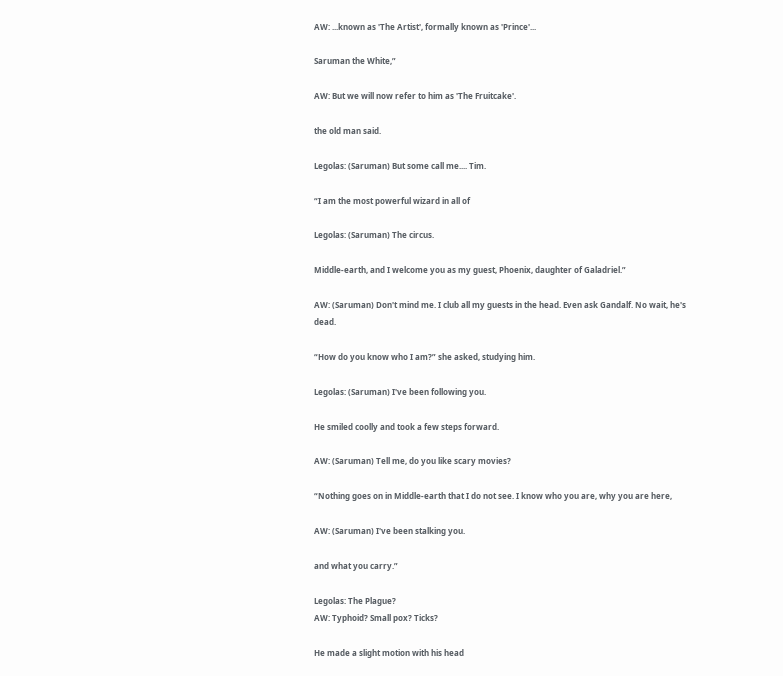AW: ...known as 'The Artist', formally known as 'Prince'...

Saruman the White,”

AW: But we will now refer to him as 'The Fruitcake'.

the old man said.

Legolas: (Saruman) But some call me.... Tim.

“I am the most powerful wizard in all of

Legolas: (Saruman) The circus.

Middle-earth, and I welcome you as my guest, Phoenix, daughter of Galadriel.”

AW: (Saruman) Don't mind me. I club all my guests in the head. Even ask Gandalf. No wait, he's dead.

“How do you know who I am?” she asked, studying him.

Legolas: (Saruman) I've been following you.

He smiled coolly and took a few steps forward.

AW: (Saruman) Tell me, do you like scary movies?

“Nothing goes on in Middle-earth that I do not see. I know who you are, why you are here,

AW: (Saruman) I've been stalking you.

and what you carry.”

Legolas: The Plague?
AW: Typhoid? Small pox? Ticks?

He made a slight motion with his head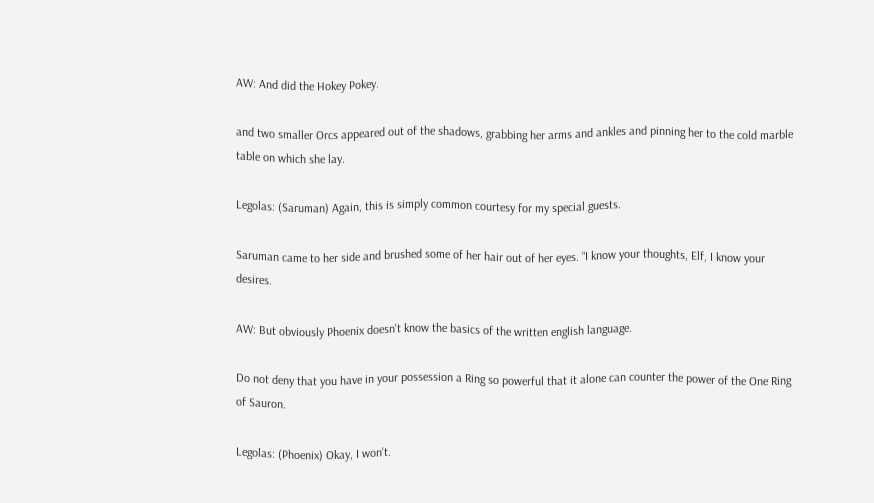AW: And did the Hokey Pokey.

and two smaller Orcs appeared out of the shadows, grabbing her arms and ankles and pinning her to the cold marble table on which she lay.

Legolas: (Saruman) Again, this is simply common courtesy for my special guests.

Saruman came to her side and brushed some of her hair out of her eyes. “I know your thoughts, Elf, I know your desires.

AW: But obviously Phoenix doesn't know the basics of the written english language.

Do not deny that you have in your possession a Ring so powerful that it alone can counter the power of the One Ring of Sauron.

Legolas: (Phoenix) Okay, I won't.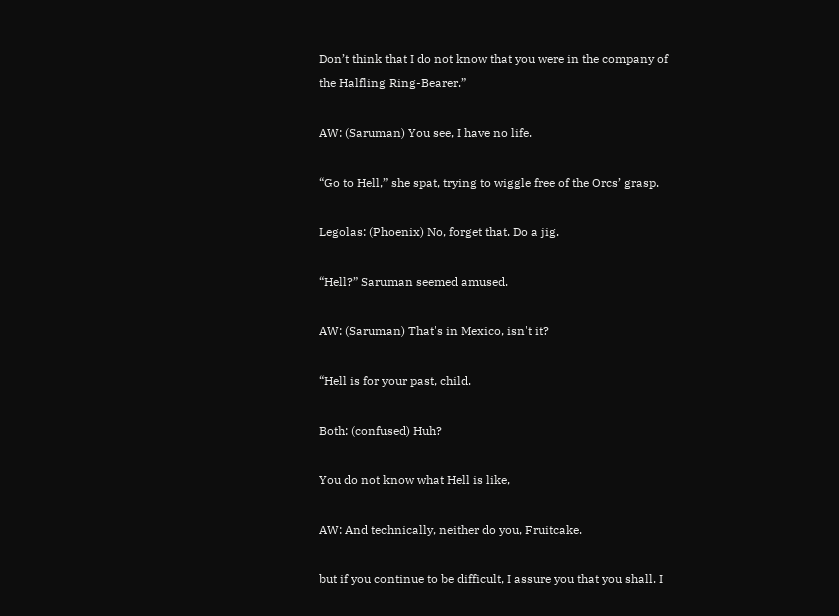Don’t think that I do not know that you were in the company of the Halfling Ring-Bearer.”

AW: (Saruman) You see, I have no life.

“Go to Hell,” she spat, trying to wiggle free of the Orcs’ grasp.

Legolas: (Phoenix) No, forget that. Do a jig.

“Hell?” Saruman seemed amused.

AW: (Saruman) That's in Mexico, isn't it?

“Hell is for your past, child.

Both: (confused) Huh?

You do not know what Hell is like,

AW: And technically, neither do you, Fruitcake.

but if you continue to be difficult, I assure you that you shall. I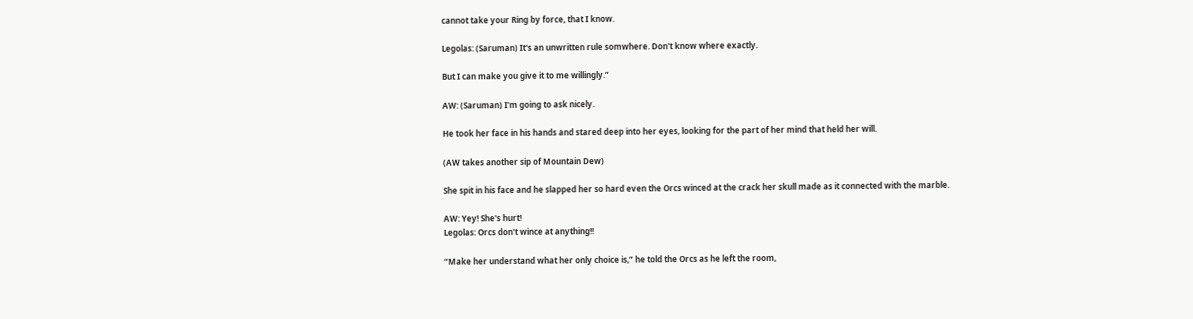cannot take your Ring by force, that I know.

Legolas: (Saruman) It's an unwritten rule somwhere. Don't know where exactly.

But I can make you give it to me willingly.”

AW: (Saruman) I'm going to ask nicely.

He took her face in his hands and stared deep into her eyes, looking for the part of her mind that held her will.

(AW takes another sip of Mountain Dew)

She spit in his face and he slapped her so hard even the Orcs winced at the crack her skull made as it connected with the marble.

AW: Yey! She's hurt!
Legolas: Orcs don't wince at anything!!

“Make her understand what her only choice is,” he told the Orcs as he left the room,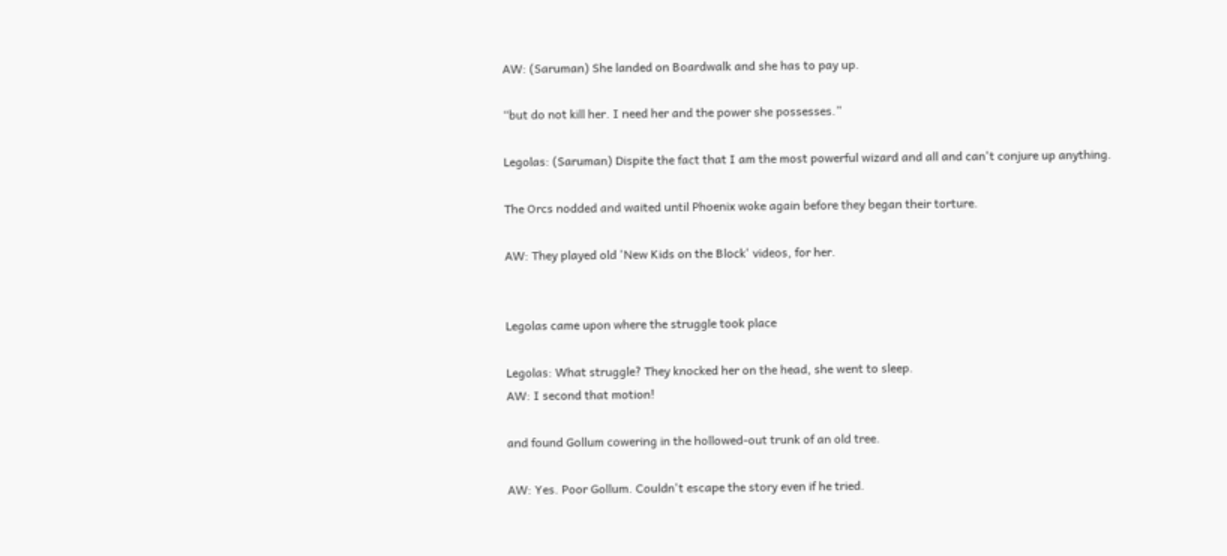AW: (Saruman) She landed on Boardwalk and she has to pay up.

“but do not kill her. I need her and the power she possesses.”

Legolas: (Saruman) Dispite the fact that I am the most powerful wizard and all and can't conjure up anything.

The Orcs nodded and waited until Phoenix woke again before they began their torture.

AW: They played old 'New Kids on the Block' videos, for her.


Legolas came upon where the struggle took place

Legolas: What struggle? They knocked her on the head, she went to sleep.
AW: I second that motion!

and found Gollum cowering in the hollowed-out trunk of an old tree.

AW: Yes. Poor Gollum. Couldn't escape the story even if he tried.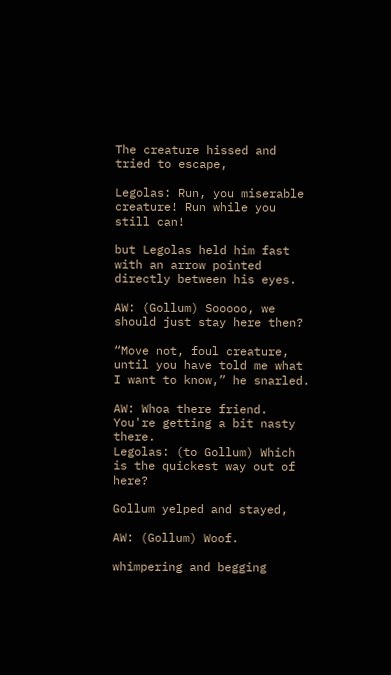The creature hissed and tried to escape,

Legolas: Run, you miserable creature! Run while you still can!

but Legolas held him fast with an arrow pointed directly between his eyes.

AW: (Gollum) Sooooo, we should just stay here then?

“Move not, foul creature, until you have told me what I want to know,” he snarled.

AW: Whoa there friend. You're getting a bit nasty there.
Legolas: (to Gollum) Which is the quickest way out of here?

Gollum yelped and stayed,

AW: (Gollum) Woof.

whimpering and begging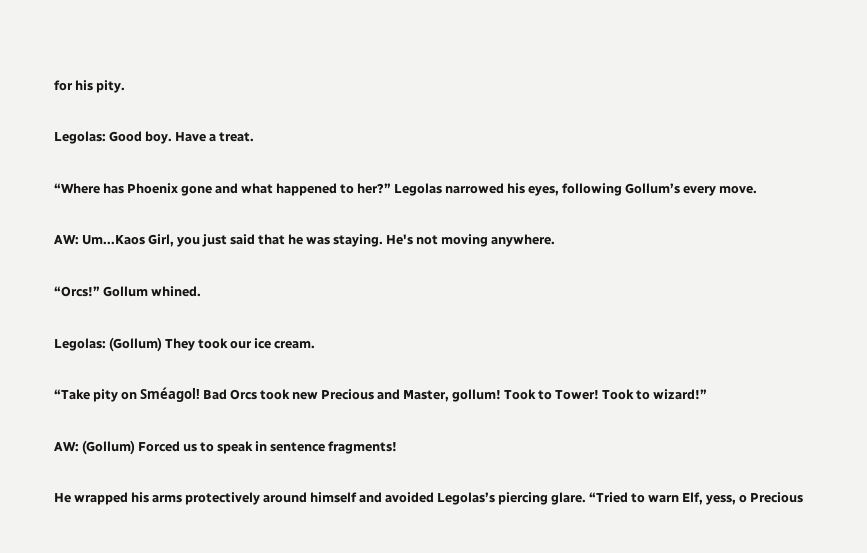for his pity.

Legolas: Good boy. Have a treat.

“Where has Phoenix gone and what happened to her?” Legolas narrowed his eyes, following Gollum’s every move.

AW: Um...Kaos Girl, you just said that he was staying. He's not moving anywhere.

“Orcs!” Gollum whined.

Legolas: (Gollum) They took our ice cream.

“Take pity on Sméagol! Bad Orcs took new Precious and Master, gollum! Took to Tower! Took to wizard!”

AW: (Gollum) Forced us to speak in sentence fragments!

He wrapped his arms protectively around himself and avoided Legolas’s piercing glare. “Tried to warn Elf, yess, o Precious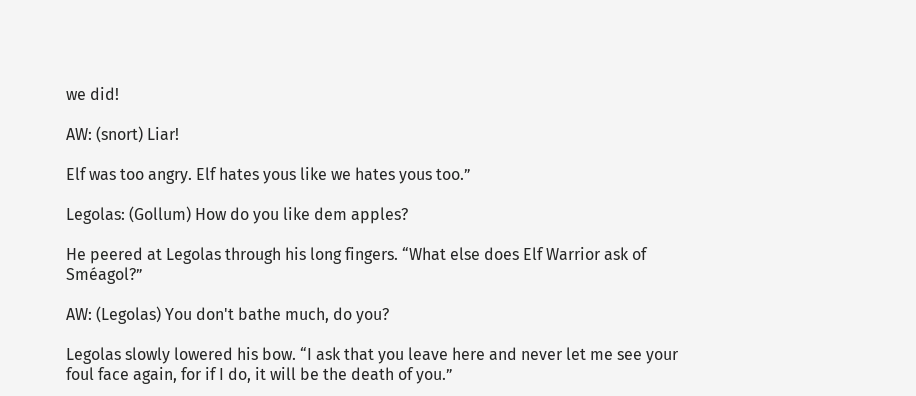we did!

AW: (snort) Liar!

Elf was too angry. Elf hates yous like we hates yous too.”

Legolas: (Gollum) How do you like dem apples?

He peered at Legolas through his long fingers. “What else does Elf Warrior ask of Sméagol?”

AW: (Legolas) You don't bathe much, do you?

Legolas slowly lowered his bow. “I ask that you leave here and never let me see your foul face again, for if I do, it will be the death of you.”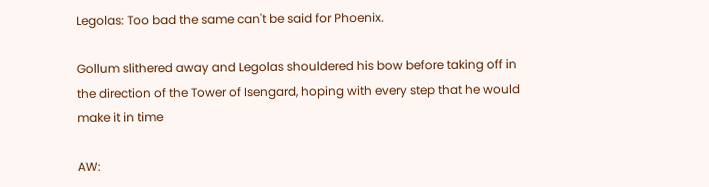Legolas: Too bad the same can't be said for Phoenix.

Gollum slithered away and Legolas shouldered his bow before taking off in the direction of the Tower of Isengard, hoping with every step that he would make it in time

AW: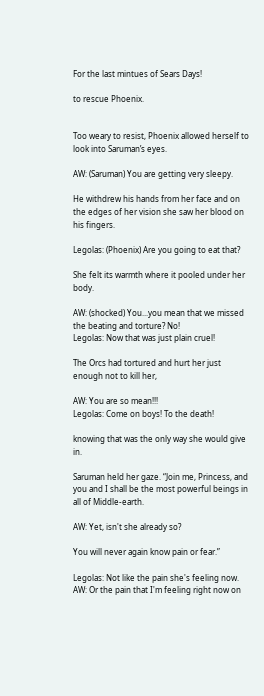For the last mintues of Sears Days!

to rescue Phoenix.


Too weary to resist, Phoenix allowed herself to look into Saruman’s eyes.

AW: (Saruman) You are getting very sleepy.

He withdrew his hands from her face and on the edges of her vision she saw her blood on his fingers.

Legolas: (Phoenix) Are you going to eat that?

She felt its warmth where it pooled under her body.

AW: (shocked) You...you mean that we missed the beating and torture? No!
Legolas: Now that was just plain cruel!

The Orcs had tortured and hurt her just enough not to kill her,

AW: You are so mean!!!
Legolas: Come on boys! To the death!

knowing that was the only way she would give in.

Saruman held her gaze. “Join me, Princess, and you and I shall be the most powerful beings in all of Middle-earth.

AW: Yet, isn't she already so?

You will never again know pain or fear.”

Legolas: Not like the pain she's feeling now.
AW: Or the pain that I'm feeling right now on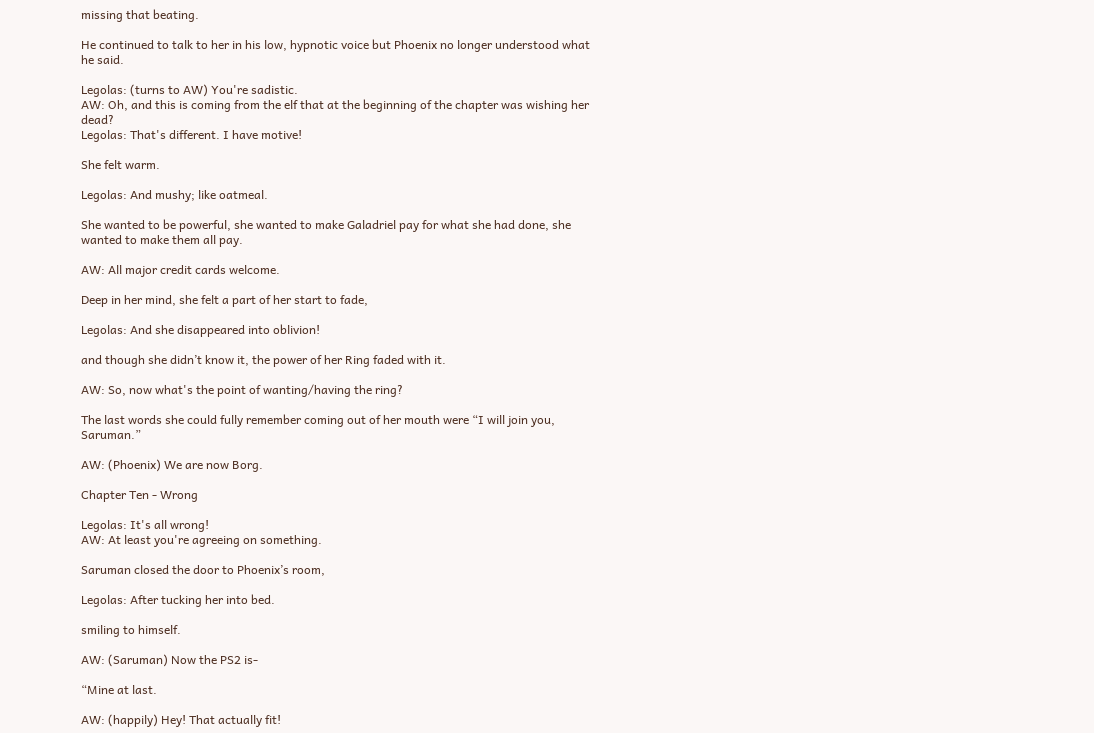missing that beating.

He continued to talk to her in his low, hypnotic voice but Phoenix no longer understood what he said.

Legolas: (turns to AW) You're sadistic.
AW: Oh, and this is coming from the elf that at the beginning of the chapter was wishing her dead?
Legolas: That's different. I have motive!

She felt warm.

Legolas: And mushy; like oatmeal.

She wanted to be powerful, she wanted to make Galadriel pay for what she had done, she wanted to make them all pay.

AW: All major credit cards welcome.

Deep in her mind, she felt a part of her start to fade,

Legolas: And she disappeared into oblivion!

and though she didn’t know it, the power of her Ring faded with it.

AW: So, now what's the point of wanting/having the ring?

The last words she could fully remember coming out of her mouth were “I will join you, Saruman.”

AW: (Phoenix) We are now Borg.

Chapter Ten - Wrong

Legolas: It's all wrong!
AW: At least you're agreeing on something.

Saruman closed the door to Phoenix’s room,

Legolas: After tucking her into bed.

smiling to himself.

AW: (Saruman) Now the PS2 is-

“Mine at last.

AW: (happily) Hey! That actually fit!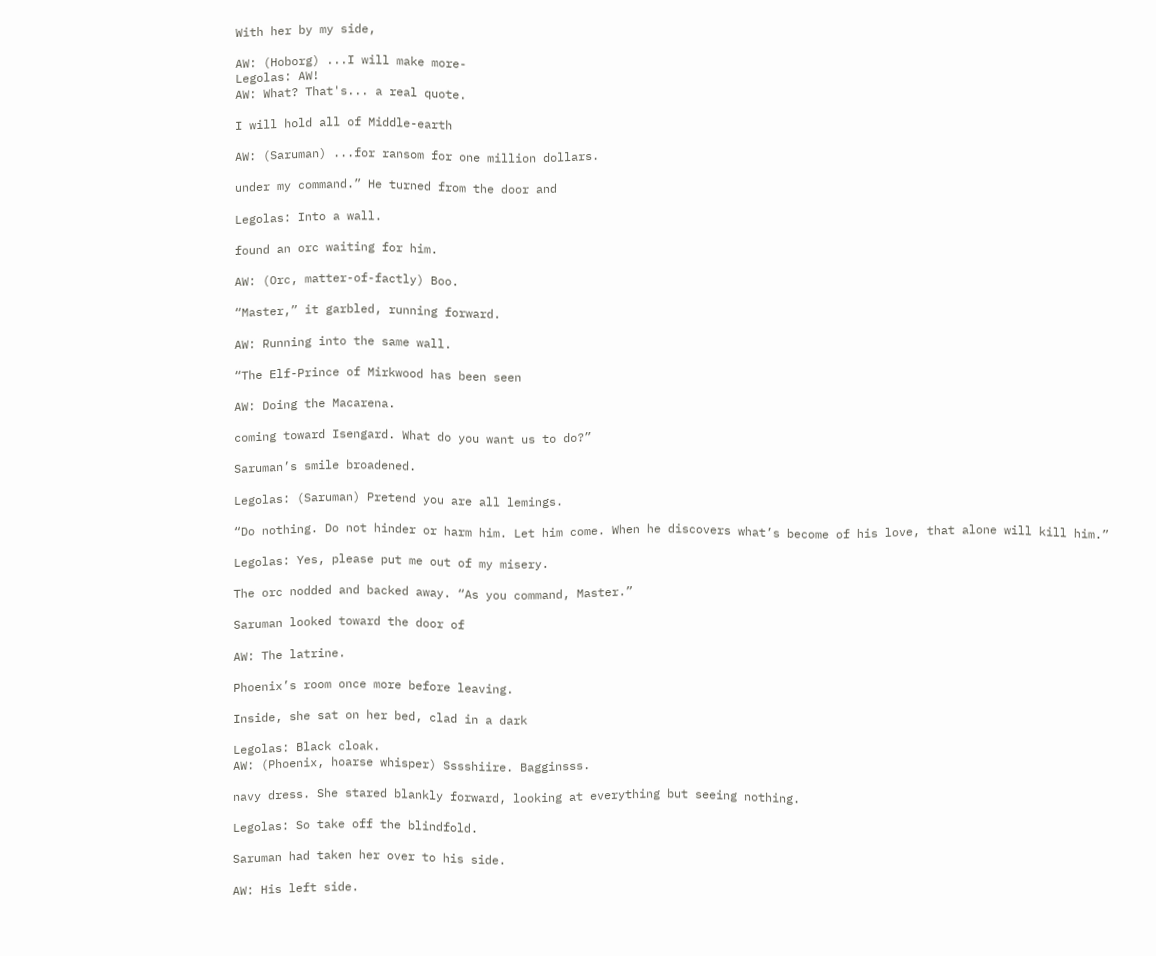With her by my side,

AW: (Hoborg) ...I will make more-
Legolas: AW!
AW: What? That's... a real quote.

I will hold all of Middle-earth

AW: (Saruman) ...for ransom for one million dollars.

under my command.” He turned from the door and

Legolas: Into a wall.

found an orc waiting for him.

AW: (Orc, matter-of-factly) Boo.

“Master,” it garbled, running forward.

AW: Running into the same wall.

“The Elf-Prince of Mirkwood has been seen

AW: Doing the Macarena.

coming toward Isengard. What do you want us to do?”

Saruman’s smile broadened.

Legolas: (Saruman) Pretend you are all lemings.

“Do nothing. Do not hinder or harm him. Let him come. When he discovers what’s become of his love, that alone will kill him.”

Legolas: Yes, please put me out of my misery.

The orc nodded and backed away. “As you command, Master.”

Saruman looked toward the door of

AW: The latrine.

Phoenix’s room once more before leaving.

Inside, she sat on her bed, clad in a dark

Legolas: Black cloak.
AW: (Phoenix, hoarse whisper) Sssshiire. Bagginsss.

navy dress. She stared blankly forward, looking at everything but seeing nothing.

Legolas: So take off the blindfold.

Saruman had taken her over to his side.

AW: His left side.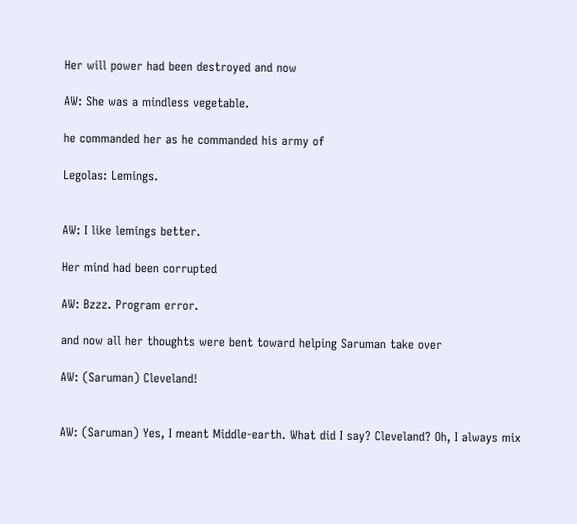Her will power had been destroyed and now

AW: She was a mindless vegetable.

he commanded her as he commanded his army of

Legolas: Lemings.


AW: I like lemings better.

Her mind had been corrupted

AW: Bzzz. Program error.

and now all her thoughts were bent toward helping Saruman take over

AW: (Saruman) Cleveland!


AW: (Saruman) Yes, I meant Middle-earth. What did I say? Cleveland? Oh, I always mix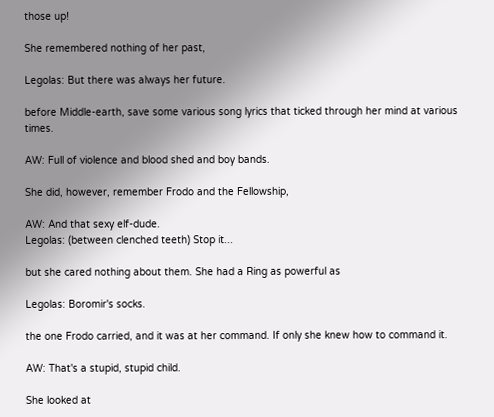those up!

She remembered nothing of her past,

Legolas: But there was always her future.

before Middle-earth, save some various song lyrics that ticked through her mind at various times.

AW: Full of violence and blood shed and boy bands.

She did, however, remember Frodo and the Fellowship,

AW: And that sexy elf-dude.
Legolas: (between clenched teeth) Stop it...

but she cared nothing about them. She had a Ring as powerful as

Legolas: Boromir's socks.

the one Frodo carried, and it was at her command. If only she knew how to command it.

AW: That's a stupid, stupid child.

She looked at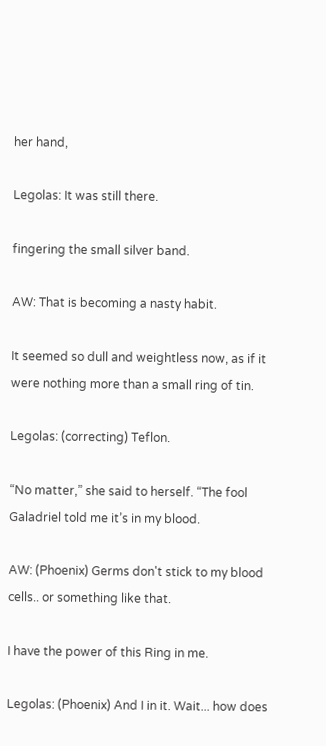her hand,

Legolas: It was still there.

fingering the small silver band.

AW: That is becoming a nasty habit.

It seemed so dull and weightless now, as if it were nothing more than a small ring of tin.

Legolas: (correcting) Teflon.

“No matter,” she said to herself. “The fool Galadriel told me it’s in my blood.

AW: (Phoenix) Germs don't stick to my blood cells.. or something like that.

I have the power of this Ring in me.

Legolas: (Phoenix) And I in it. Wait... how does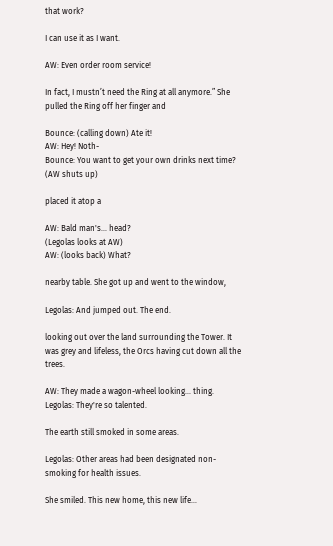that work?

I can use it as I want.

AW: Even order room service!

In fact, I mustn’t need the Ring at all anymore.” She pulled the Ring off her finger and

Bounce: (calling down) Ate it!
AW: Hey! Noth-
Bounce: You want to get your own drinks next time?
(AW shuts up)

placed it atop a

AW: Bald man's... head?
(Legolas looks at AW)
AW: (looks back) What?

nearby table. She got up and went to the window,

Legolas: And jumped out. The end.

looking out over the land surrounding the Tower. It was grey and lifeless, the Orcs having cut down all the trees.

AW: They made a wagon-wheel looking... thing.
Legolas: They're so talented.

The earth still smoked in some areas.

Legolas: Other areas had been designated non-smoking for health issues.

She smiled. This new home, this new life…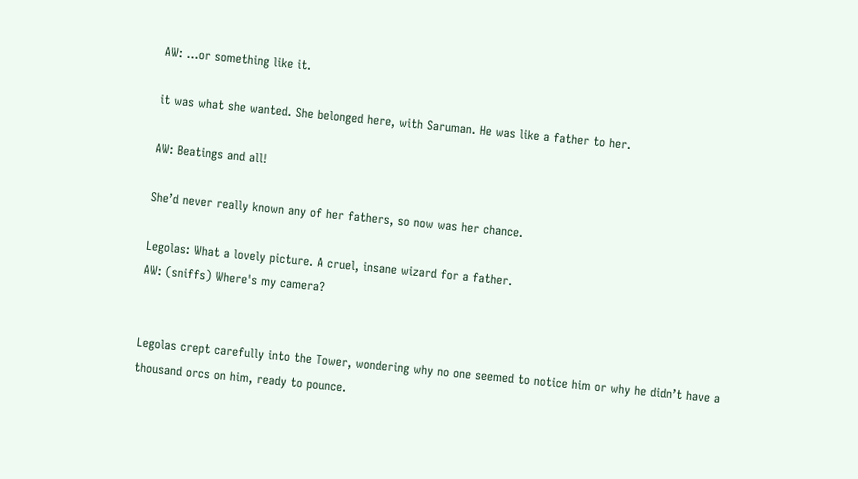AW: ...or something like it.

it was what she wanted. She belonged here, with Saruman. He was like a father to her.

AW: Beatings and all!

She’d never really known any of her fathers, so now was her chance.

Legolas: What a lovely picture. A cruel, insane wizard for a father.
AW: (sniffs) Where's my camera?


Legolas crept carefully into the Tower, wondering why no one seemed to notice him or why he didn’t have a thousand orcs on him, ready to pounce.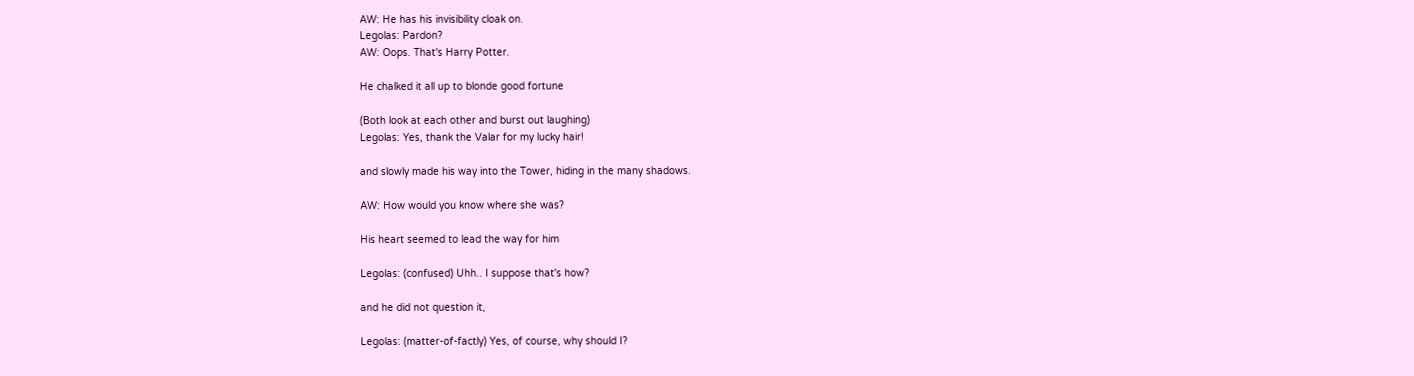AW: He has his invisibility cloak on.
Legolas: Pardon?
AW: Oops. That's Harry Potter.

He chalked it all up to blonde good fortune

(Both look at each other and burst out laughing)
Legolas: Yes, thank the Valar for my lucky hair!

and slowly made his way into the Tower, hiding in the many shadows.

AW: How would you know where she was?

His heart seemed to lead the way for him

Legolas: (confused) Uhh.. I suppose that's how?

and he did not question it,

Legolas: (matter-of-factly) Yes, of course, why should I?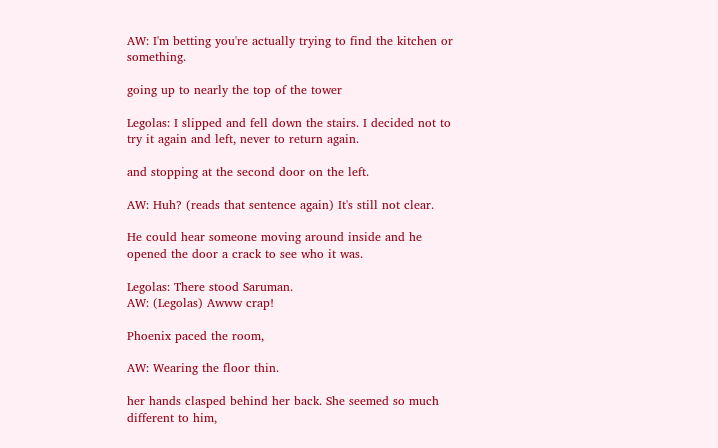AW: I'm betting you're actually trying to find the kitchen or something.

going up to nearly the top of the tower

Legolas: I slipped and fell down the stairs. I decided not to try it again and left, never to return again.

and stopping at the second door on the left.

AW: Huh? (reads that sentence again) It's still not clear.

He could hear someone moving around inside and he opened the door a crack to see who it was.

Legolas: There stood Saruman.
AW: (Legolas) Awww crap!

Phoenix paced the room,

AW: Wearing the floor thin.

her hands clasped behind her back. She seemed so much different to him,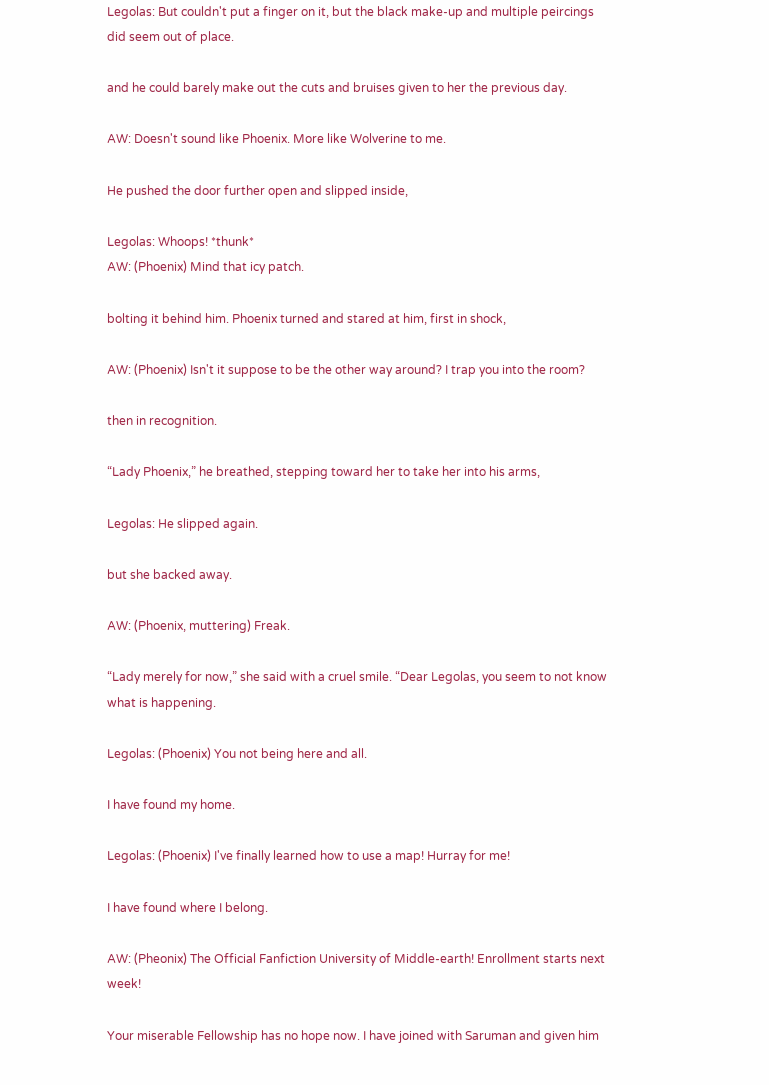Legolas: But couldn't put a finger on it, but the black make-up and multiple peircings did seem out of place.

and he could barely make out the cuts and bruises given to her the previous day.

AW: Doesn't sound like Phoenix. More like Wolverine to me.

He pushed the door further open and slipped inside,

Legolas: Whoops! *thunk*
AW: (Phoenix) Mind that icy patch.

bolting it behind him. Phoenix turned and stared at him, first in shock,

AW: (Phoenix) Isn't it suppose to be the other way around? I trap you into the room?

then in recognition.

“Lady Phoenix,” he breathed, stepping toward her to take her into his arms,

Legolas: He slipped again.

but she backed away.

AW: (Phoenix, muttering) Freak.

“Lady merely for now,” she said with a cruel smile. “Dear Legolas, you seem to not know what is happening.

Legolas: (Phoenix) You not being here and all.

I have found my home.

Legolas: (Phoenix) I've finally learned how to use a map! Hurray for me!

I have found where I belong.

AW: (Pheonix) The Official Fanfiction University of Middle-earth! Enrollment starts next week!

Your miserable Fellowship has no hope now. I have joined with Saruman and given him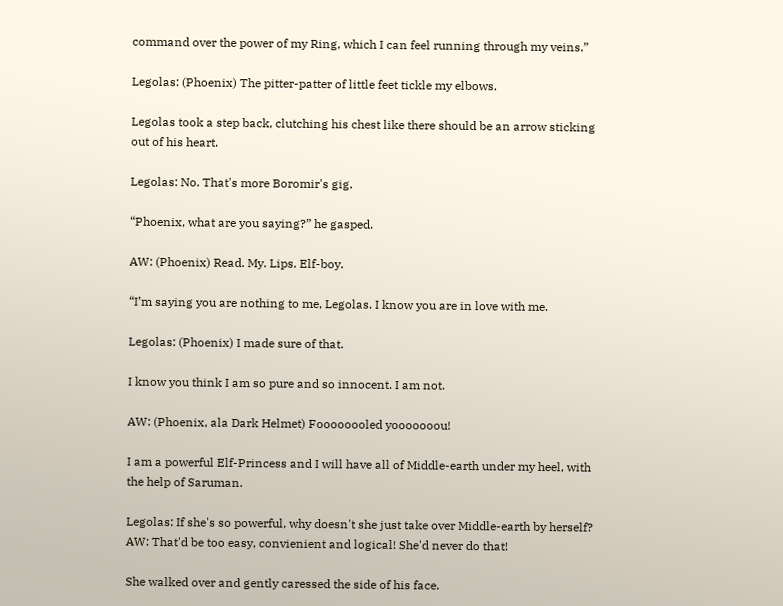command over the power of my Ring, which I can feel running through my veins.”

Legolas: (Phoenix) The pitter-patter of little feet tickle my elbows.

Legolas took a step back, clutching his chest like there should be an arrow sticking out of his heart.

Legolas: No. That's more Boromir's gig.

“Phoenix, what are you saying?” he gasped.

AW: (Phoenix) Read. My. Lips. Elf-boy.

“I’m saying you are nothing to me, Legolas. I know you are in love with me.

Legolas: (Phoenix) I made sure of that.

I know you think I am so pure and so innocent. I am not.

AW: (Phoenix, ala Dark Helmet) Foooooooled yooooooou!

I am a powerful Elf-Princess and I will have all of Middle-earth under my heel, with the help of Saruman.

Legolas: If she's so powerful, why doesn't she just take over Middle-earth by herself?
AW: That'd be too easy, convienient and logical! She'd never do that!

She walked over and gently caressed the side of his face.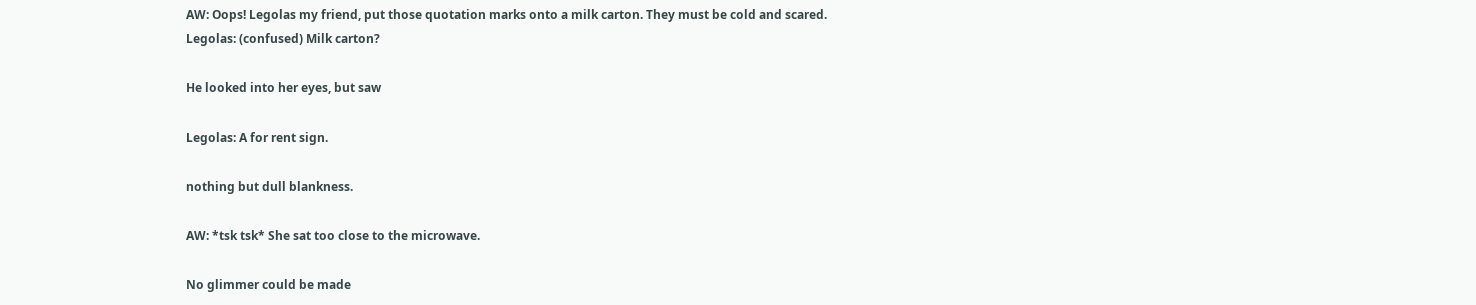AW: Oops! Legolas my friend, put those quotation marks onto a milk carton. They must be cold and scared.
Legolas: (confused) Milk carton?

He looked into her eyes, but saw

Legolas: A for rent sign.

nothing but dull blankness.

AW: *tsk tsk* She sat too close to the microwave.

No glimmer could be made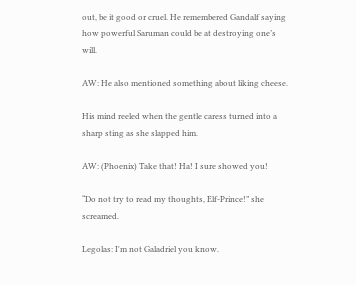out, be it good or cruel. He remembered Gandalf saying how powerful Saruman could be at destroying one’s will.

AW: He also mentioned something about liking cheese.

His mind reeled when the gentle caress turned into a sharp sting as she slapped him.

AW: (Phoenix) Take that! Ha! I sure showed you!

“Do not try to read my thoughts, Elf-Prince!” she screamed.

Legolas: I'm not Galadriel you know.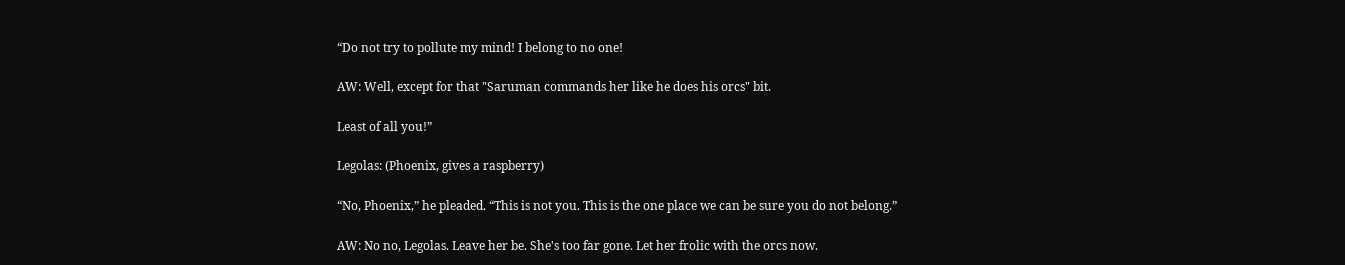“Do not try to pollute my mind! I belong to no one!

AW: Well, except for that "Saruman commands her like he does his orcs" bit.

Least of all you!”

Legolas: (Phoenix, gives a raspberry)

“No, Phoenix,” he pleaded. “This is not you. This is the one place we can be sure you do not belong.”

AW: No no, Legolas. Leave her be. She's too far gone. Let her frolic with the orcs now.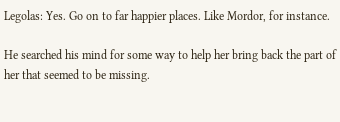Legolas: Yes. Go on to far happier places. Like Mordor, for instance.

He searched his mind for some way to help her bring back the part of her that seemed to be missing.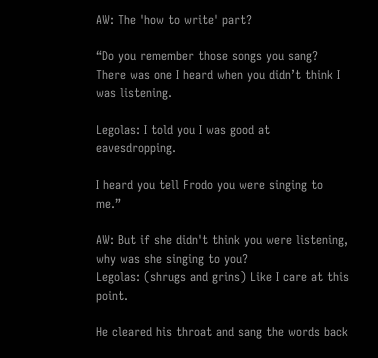AW: The 'how to write' part?

“Do you remember those songs you sang? There was one I heard when you didn’t think I was listening.

Legolas: I told you I was good at eavesdropping.

I heard you tell Frodo you were singing to me.”

AW: But if she didn't think you were listening, why was she singing to you?
Legolas: (shrugs and grins) Like I care at this point.

He cleared his throat and sang the words back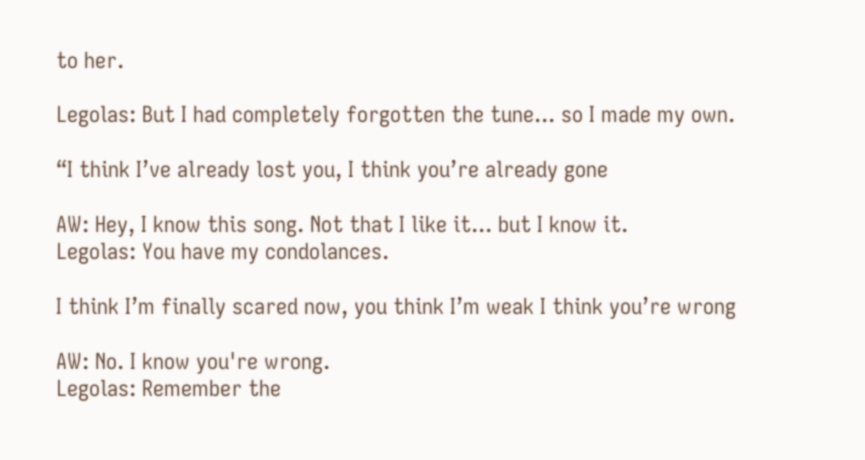to her.

Legolas: But I had completely forgotten the tune... so I made my own.

“I think I’ve already lost you, I think you’re already gone

AW: Hey, I know this song. Not that I like it... but I know it.
Legolas: You have my condolances.

I think I’m finally scared now, you think I’m weak I think you’re wrong

AW: No. I know you're wrong.
Legolas: Remember the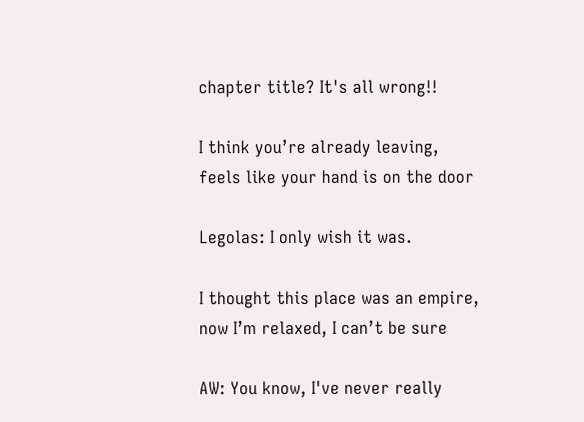chapter title? It's all wrong!!

I think you’re already leaving, feels like your hand is on the door

Legolas: I only wish it was.

I thought this place was an empire, now I’m relaxed, I can’t be sure

AW: You know, I've never really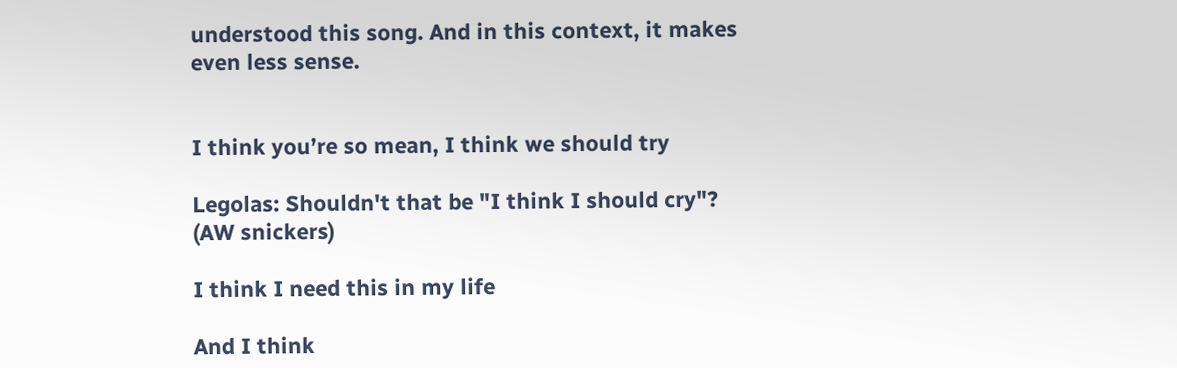understood this song. And in this context, it makes even less sense.


I think you’re so mean, I think we should try

Legolas: Shouldn't that be "I think I should cry"?
(AW snickers)

I think I need this in my life

And I think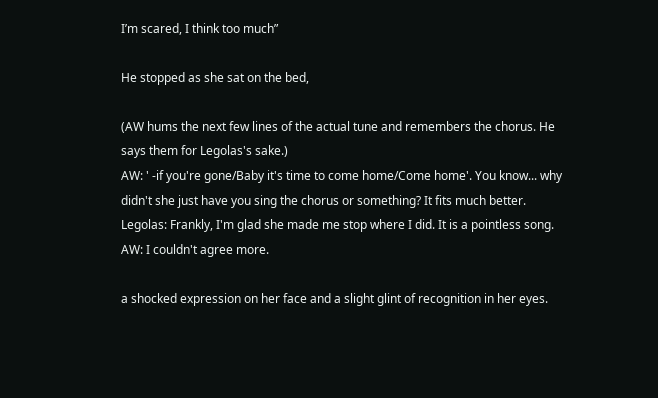I’m scared, I think too much”

He stopped as she sat on the bed,

(AW hums the next few lines of the actual tune and remembers the chorus. He says them for Legolas's sake.)
AW: ' -if you're gone/Baby it's time to come home/Come home'. You know... why didn't she just have you sing the chorus or something? It fits much better.
Legolas: Frankly, I'm glad she made me stop where I did. It is a pointless song.
AW: I couldn't agree more.

a shocked expression on her face and a slight glint of recognition in her eyes.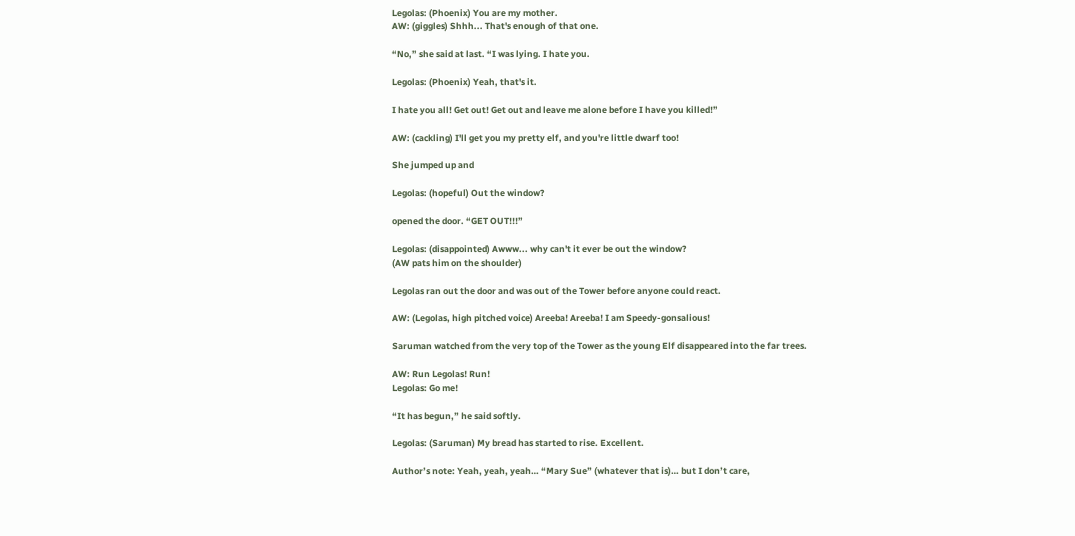Legolas: (Phoenix) You are my mother.
AW: (giggles) Shhh... That's enough of that one.

“No,” she said at last. “I was lying. I hate you.

Legolas: (Phoenix) Yeah, that's it.

I hate you all! Get out! Get out and leave me alone before I have you killed!”

AW: (cackling) I'll get you my pretty elf, and you're little dwarf too!

She jumped up and

Legolas: (hopeful) Out the window?

opened the door. “GET OUT!!!”

Legolas: (disappointed) Awww... why can't it ever be out the window?
(AW pats him on the shoulder)

Legolas ran out the door and was out of the Tower before anyone could react.

AW: (Legolas, high pitched voice) Areeba! Areeba! I am Speedy-gonsalious!

Saruman watched from the very top of the Tower as the young Elf disappeared into the far trees.

AW: Run Legolas! Run!
Legolas: Go me!

“It has begun,” he said softly.

Legolas: (Saruman) My bread has started to rise. Excellent.

Author’s note: Yeah, yeah, yeah… “Mary Sue” (whatever that is)… but I don’t care,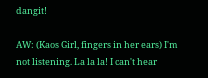dangit!

AW: (Kaos Girl, fingers in her ears) I'm not listening. La la la! I can't hear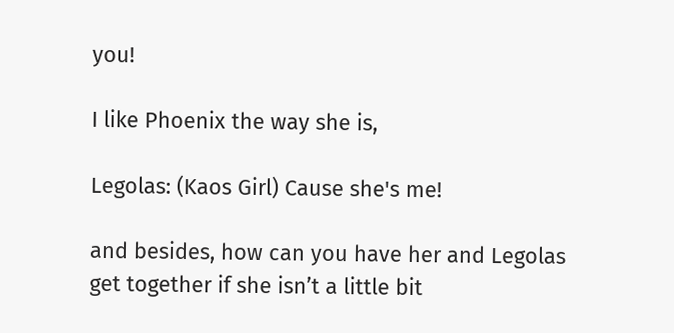you!

I like Phoenix the way she is,

Legolas: (Kaos Girl) Cause she's me!

and besides, how can you have her and Legolas get together if she isn’t a little bit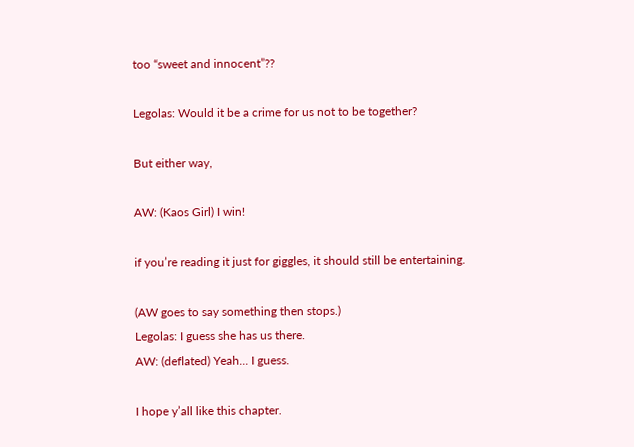too “sweet and innocent”??

Legolas: Would it be a crime for us not to be together?

But either way,

AW: (Kaos Girl) I win!

if you’re reading it just for giggles, it should still be entertaining.

(AW goes to say something then stops.)
Legolas: I guess she has us there.
AW: (deflated) Yeah... I guess.

I hope y’all like this chapter.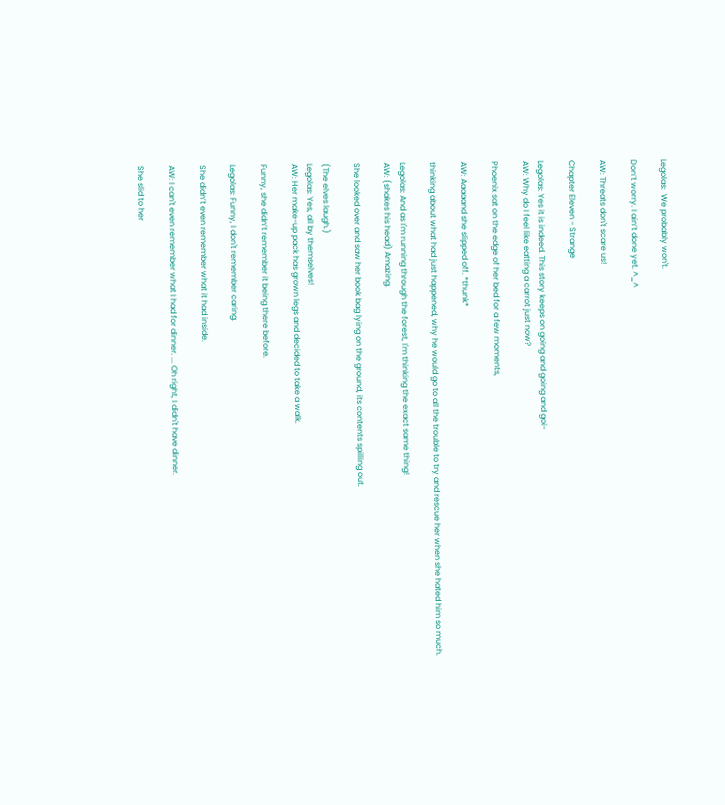Legolas:  We probably won't.

Don’t worry. I ain’t done yet. ^_^

AW: Threats don't scare us!

Chapter Eleven - Strange

Legolas: Yes it is indeed. This story keeps on going and going and goi-
AW: Why do I feel like eatting a carrot just now?

Phoenix sat on the edge of her bed for a few moments,

AW: Aaaaand she slipped off. *thunk*

thinking about what had just happened, why he would go to all the trouble to try and rescue her when she hated him so much.

Legolas: And as I'm running through the forest, I'm thinking the exact same thing!
AW: (shakes his head) Amazing.

She looked over and saw her book bag lying on the ground, its contents spilling out.

(The elves laugh.)
Legolas: Yes, all by themselves!
AW: Her make-up pack has grown legs and decided to take a walk.

Funny, she didn’t remember it being there before.

Legolas: Funny, I don't remember caring.

She didn’t even remember what it had inside.

AW: I can't even remember what I had for dinner. ... Oh right, I didn't have dinner.

She slid to her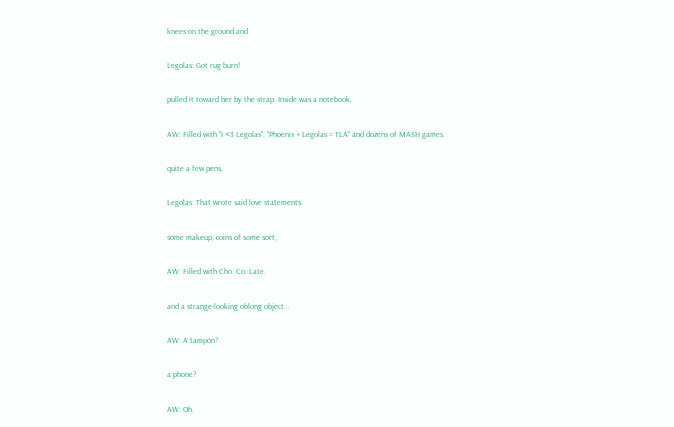knees on the ground and

Legolas: Got rug burn!

pulled it toward her by the strap. Inside was a notebook,

AW: Filled with "I <3 Legolas", "Phoenix + Legolas = TLA" and dozens of MASH games.

quite a few pens,

Legolas: That wrote said love statements.

some makeup, coins of some sort,

AW: Filled with Cho. Co. Late.

and a strange-looking oblong object…

AW: A tampon?

a phone?

AW: Oh.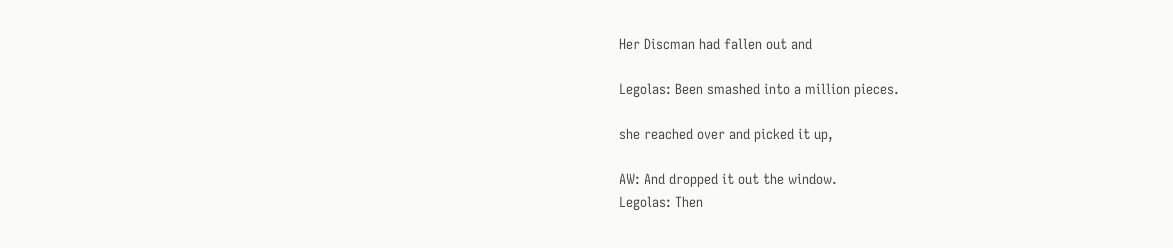Her Discman had fallen out and

Legolas: Been smashed into a million pieces.

she reached over and picked it up,

AW: And dropped it out the window.
Legolas: Then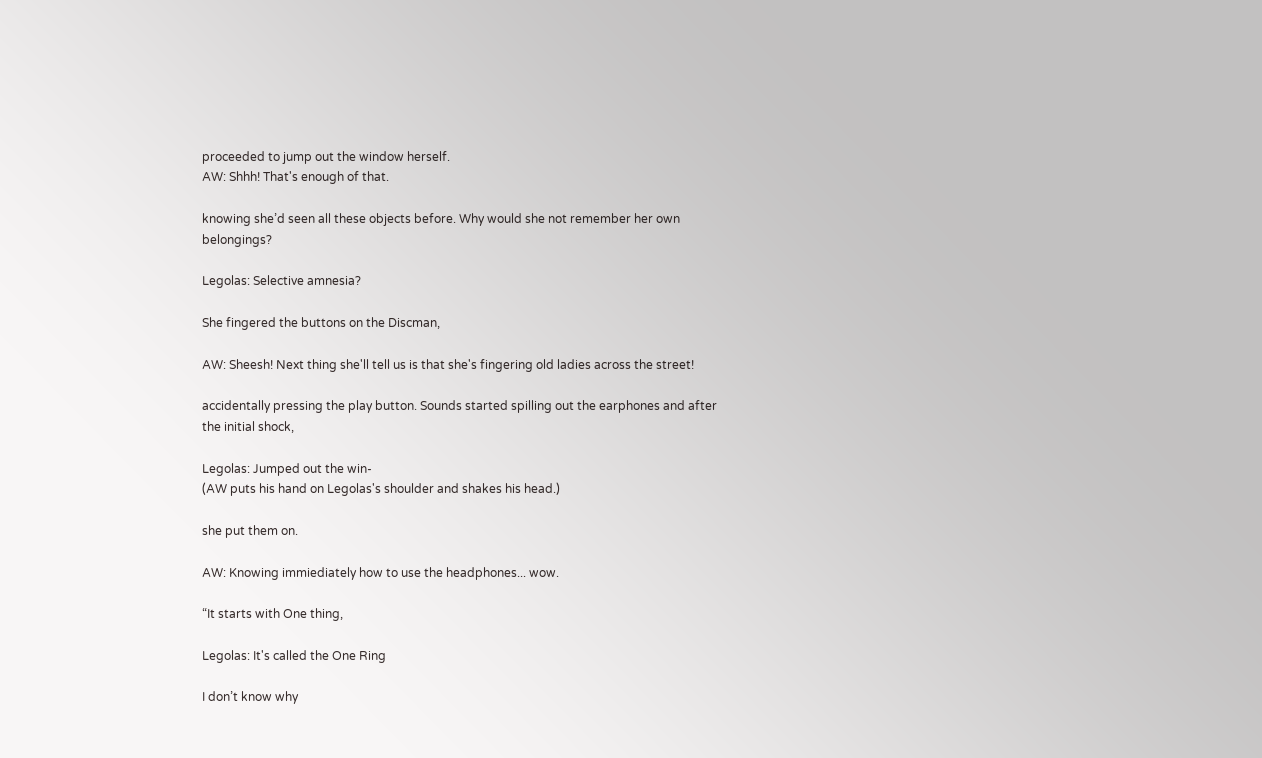proceeded to jump out the window herself.
AW: Shhh! That's enough of that.

knowing she’d seen all these objects before. Why would she not remember her own belongings?

Legolas: Selective amnesia?

She fingered the buttons on the Discman,

AW: Sheesh! Next thing she'll tell us is that she's fingering old ladies across the street!

accidentally pressing the play button. Sounds started spilling out the earphones and after the initial shock,

Legolas: Jumped out the win-
(AW puts his hand on Legolas's shoulder and shakes his head.)

she put them on.

AW: Knowing immiediately how to use the headphones... wow.

“It starts with One thing,

Legolas: It's called the One Ring

I don’t know why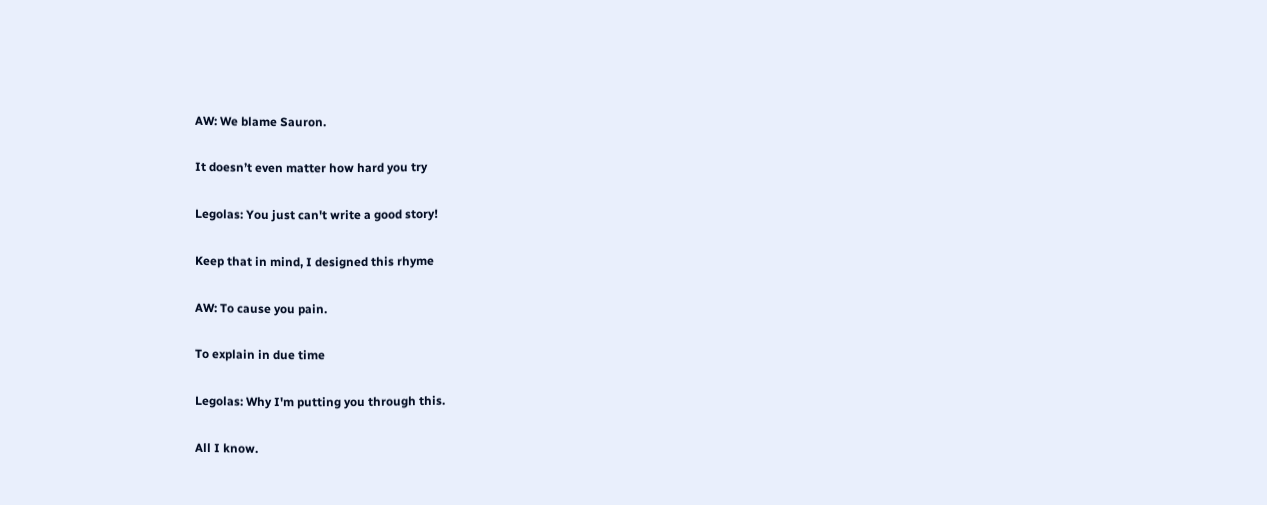AW: We blame Sauron.

It doesn’t even matter how hard you try

Legolas: You just can't write a good story!

Keep that in mind, I designed this rhyme

AW: To cause you pain.

To explain in due time

Legolas: Why I'm putting you through this.

All I know.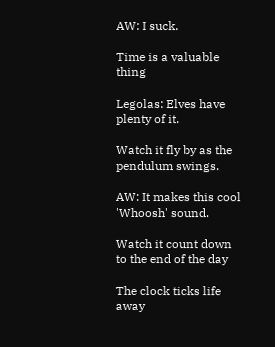AW: I suck.

Time is a valuable thing

Legolas: Elves have plenty of it.

Watch it fly by as the pendulum swings.

AW: It makes this cool 'Whoosh' sound.

Watch it count down to the end of the day

The clock ticks life away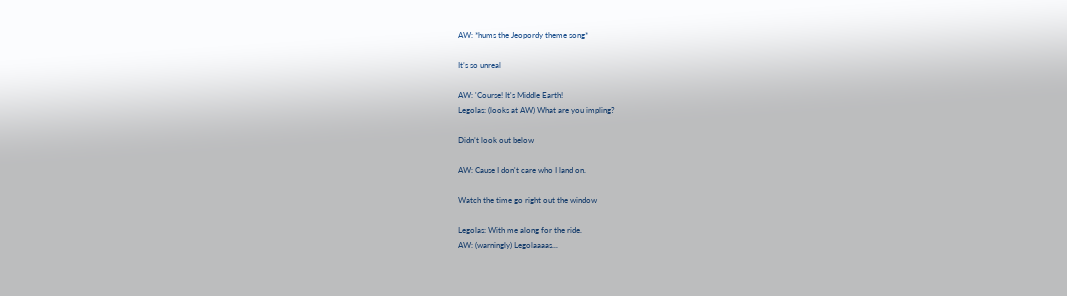AW: *hums the Jeopordy theme song*

It’s so unreal

AW: 'Course! It's Middle Earth!
Legolas: (looks at AW) What are you impling?

Didn’t look out below

AW: Cause I don't care who I land on.

Watch the time go right out the window

Legolas: With me along for the ride.
AW: (warningly) Legolaaaas...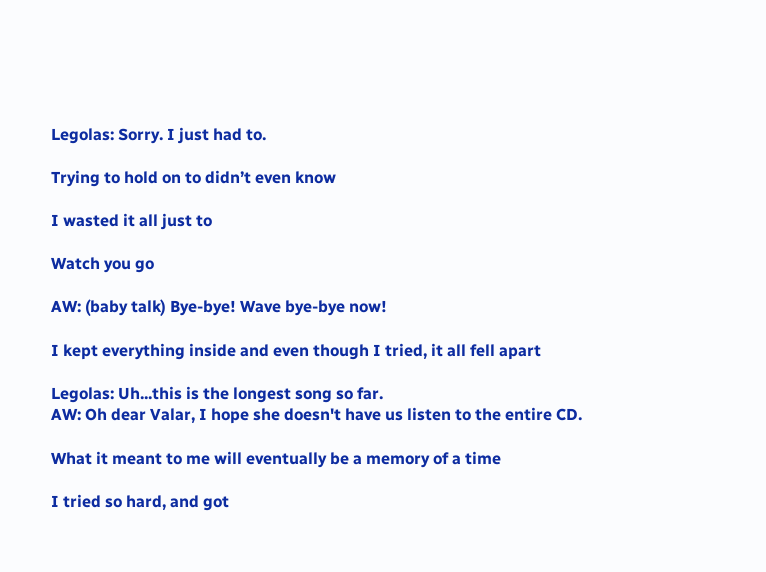Legolas: Sorry. I just had to.

Trying to hold on to didn’t even know

I wasted it all just to

Watch you go

AW: (baby talk) Bye-bye! Wave bye-bye now!

I kept everything inside and even though I tried, it all fell apart

Legolas: Uh...this is the longest song so far.
AW: Oh dear Valar, I hope she doesn't have us listen to the entire CD.

What it meant to me will eventually be a memory of a time

I tried so hard, and got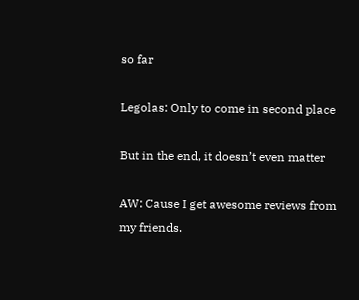so far

Legolas: Only to come in second place

But in the end, it doesn’t even matter

AW: Cause I get awesome reviews from my friends.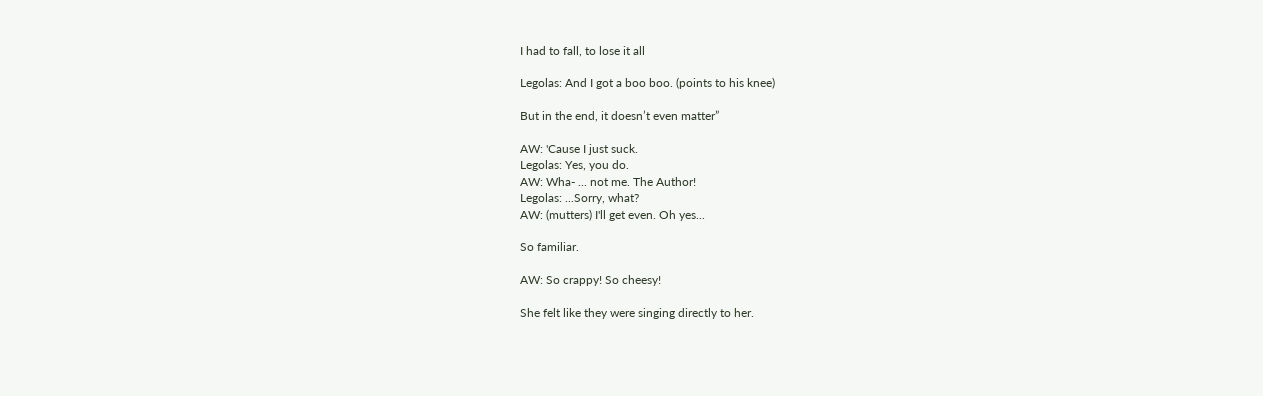I had to fall, to lose it all

Legolas: And I got a boo boo. (points to his knee)

But in the end, it doesn’t even matter”

AW: 'Cause I just suck.
Legolas: Yes, you do.
AW: Wha- ... not me. The Author!
Legolas: ...Sorry, what?
AW: (mutters) I'll get even. Oh yes...

So familiar.

AW: So crappy! So cheesy!

She felt like they were singing directly to her.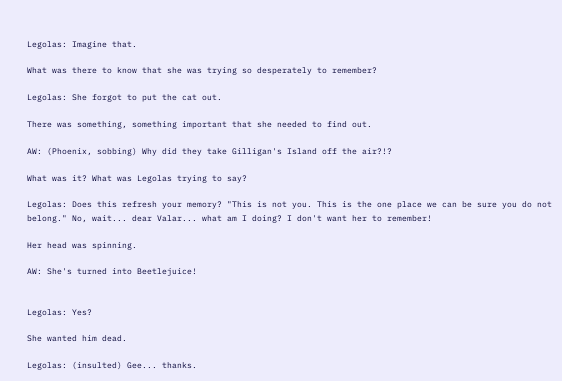Legolas: Imagine that.

What was there to know that she was trying so desperately to remember?

Legolas: She forgot to put the cat out.

There was something, something important that she needed to find out.

AW: (Phoenix, sobbing) Why did they take Gilligan's Island off the air?!?

What was it? What was Legolas trying to say?

Legolas: Does this refresh your memory? "This is not you. This is the one place we can be sure you do not belong." No, wait... dear Valar... what am I doing? I don't want her to remember!

Her head was spinning.

AW: She's turned into Beetlejuice!


Legolas: Yes?

She wanted him dead.

Legolas: (insulted) Gee... thanks.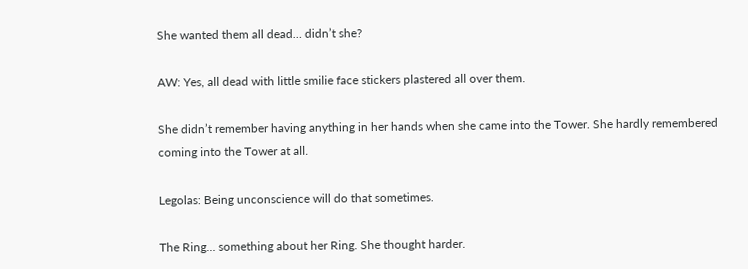She wanted them all dead… didn’t she?

AW: Yes, all dead with little smilie face stickers plastered all over them.

She didn’t remember having anything in her hands when she came into the Tower. She hardly remembered coming into the Tower at all.

Legolas: Being unconscience will do that sometimes.

The Ring… something about her Ring. She thought harder.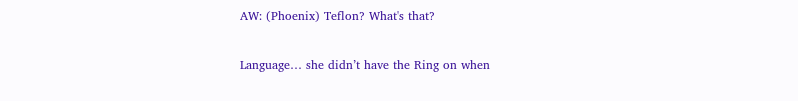AW: (Phoenix) Teflon? What's that?

Language… she didn’t have the Ring on when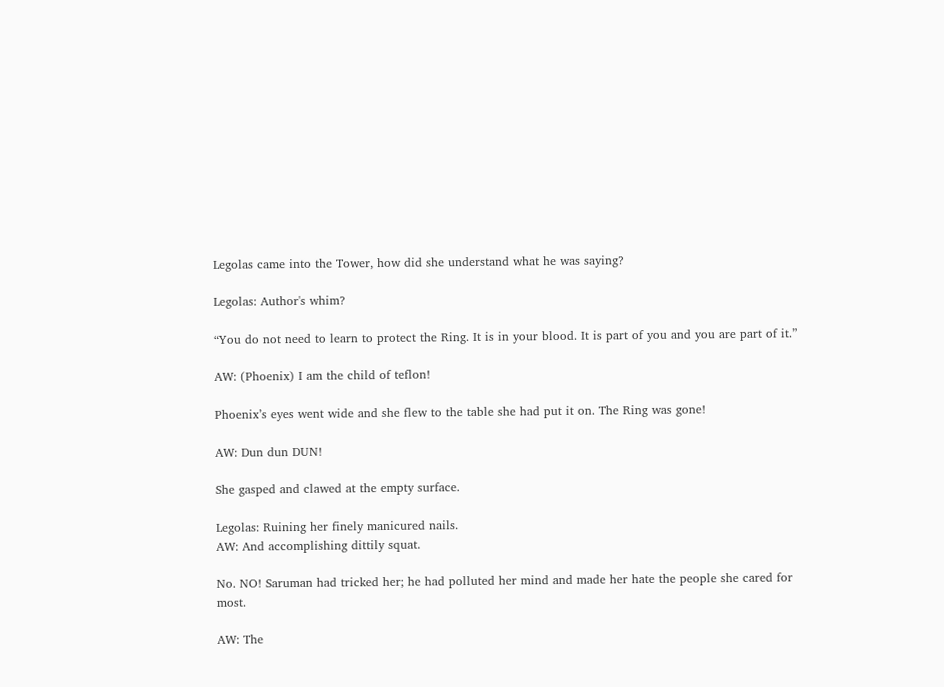Legolas came into the Tower, how did she understand what he was saying?

Legolas: Author's whim?

“You do not need to learn to protect the Ring. It is in your blood. It is part of you and you are part of it.”

AW: (Phoenix) I am the child of teflon!

Phoenix’s eyes went wide and she flew to the table she had put it on. The Ring was gone!

AW: Dun dun DUN!

She gasped and clawed at the empty surface.

Legolas: Ruining her finely manicured nails.
AW: And accomplishing dittily squat.

No. NO! Saruman had tricked her; he had polluted her mind and made her hate the people she cared for most.

AW: The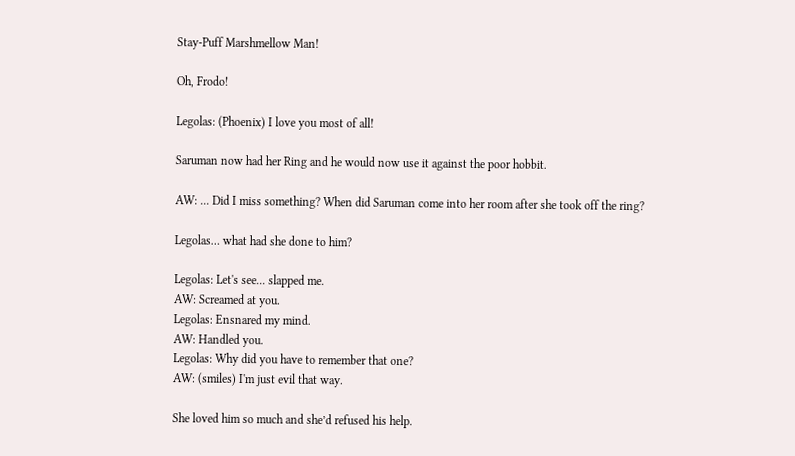Stay-Puff Marshmellow Man!

Oh, Frodo!

Legolas: (Phoenix) I love you most of all!

Saruman now had her Ring and he would now use it against the poor hobbit.

AW: ... Did I miss something? When did Saruman come into her room after she took off the ring?

Legolas… what had she done to him?

Legolas: Let's see... slapped me.
AW: Screamed at you.
Legolas: Ensnared my mind.
AW: Handled you.
Legolas: Why did you have to remember that one?
AW: (smiles) I'm just evil that way.

She loved him so much and she’d refused his help.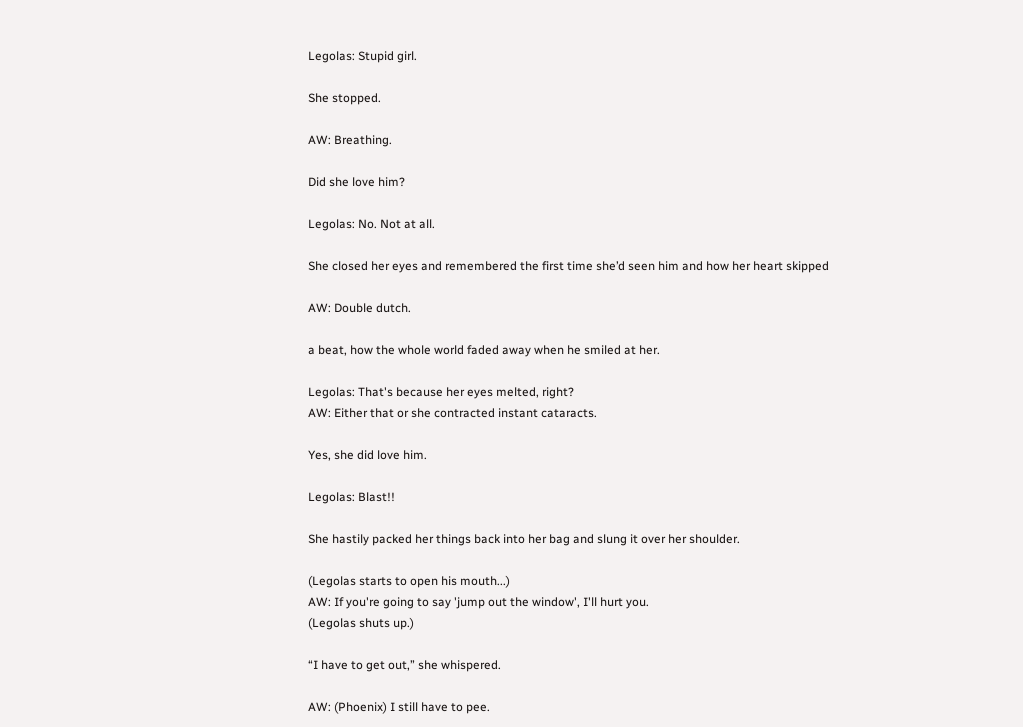Legolas: Stupid girl.

She stopped.

AW: Breathing.

Did she love him?

Legolas: No. Not at all.

She closed her eyes and remembered the first time she’d seen him and how her heart skipped

AW: Double dutch.

a beat, how the whole world faded away when he smiled at her.

Legolas: That's because her eyes melted, right?
AW: Either that or she contracted instant cataracts.

Yes, she did love him.

Legolas: Blast!!

She hastily packed her things back into her bag and slung it over her shoulder.

(Legolas starts to open his mouth...)
AW: If you're going to say 'jump out the window', I'll hurt you.
(Legolas shuts up.)

“I have to get out,” she whispered.

AW: (Phoenix) I still have to pee.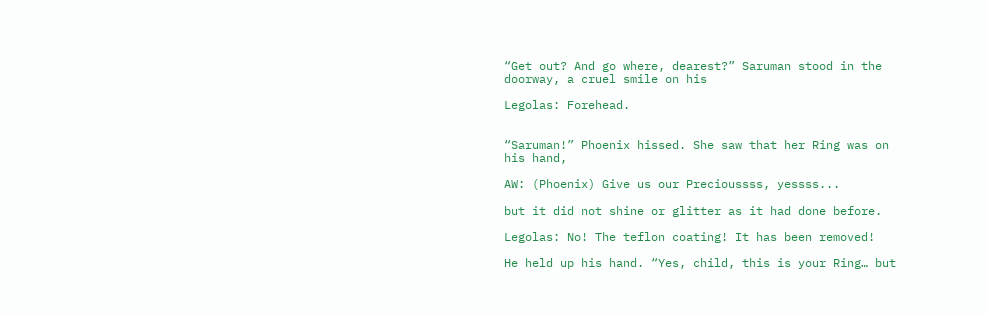“Get out? And go where, dearest?” Saruman stood in the doorway, a cruel smile on his

Legolas: Forehead.


“Saruman!” Phoenix hissed. She saw that her Ring was on his hand,

AW: (Phoenix) Give us our Precioussss, yessss...

but it did not shine or glitter as it had done before.

Legolas: No! The teflon coating! It has been removed!

He held up his hand. “Yes, child, this is your Ring… but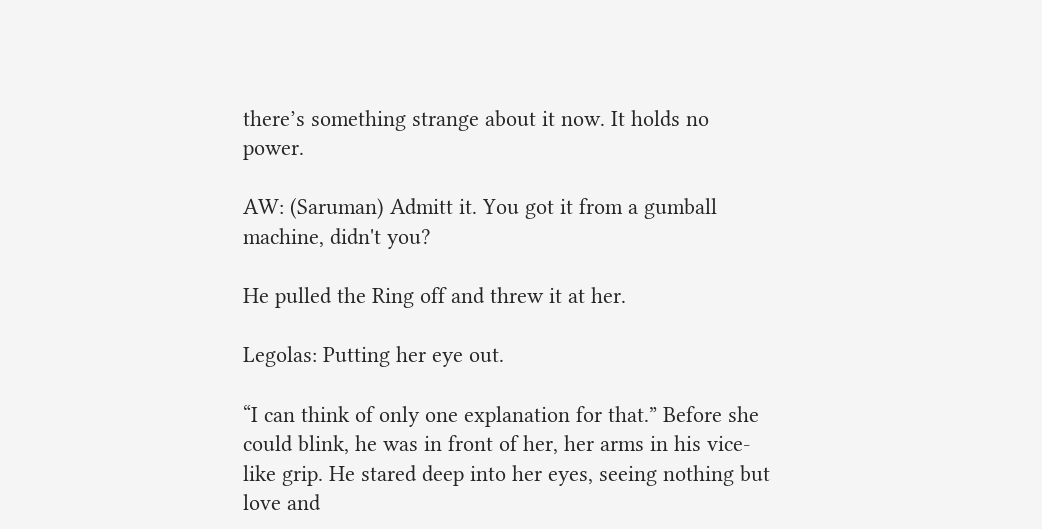there’s something strange about it now. It holds no power.

AW: (Saruman) Admitt it. You got it from a gumball machine, didn't you?

He pulled the Ring off and threw it at her.

Legolas: Putting her eye out.

“I can think of only one explanation for that.” Before she could blink, he was in front of her, her arms in his vice-like grip. He stared deep into her eyes, seeing nothing but love and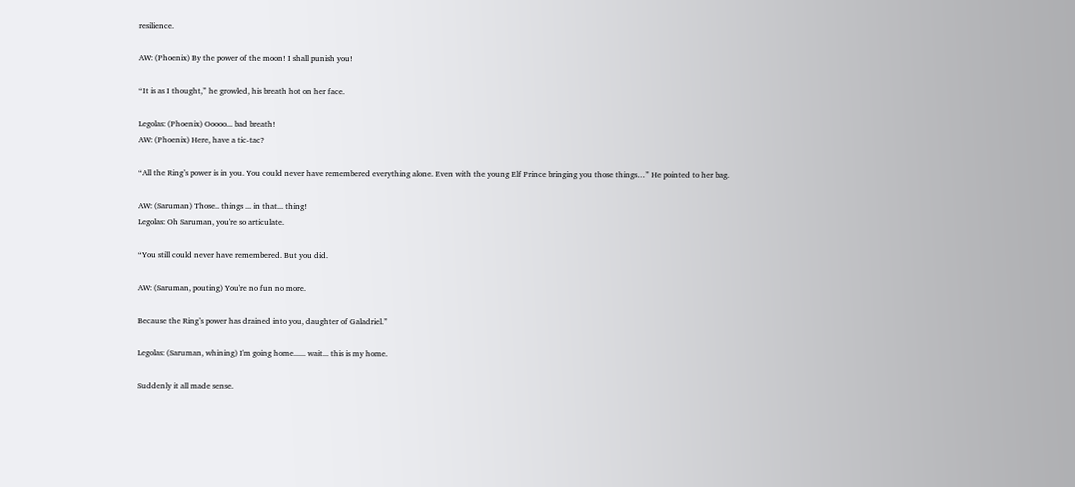resilience.

AW: (Phoenix) By the power of the moon! I shall punish you!

“It is as I thought,” he growled, his breath hot on her face.

Legolas: (Phoenix) Ooooo... bad breath!
AW: (Phoenix) Here, have a tic-tac?

“All the Ring’s power is in you. You could never have remembered everything alone. Even with the young Elf Prince bringing you those things…” He pointed to her bag.

AW: (Saruman) Those.. things ... in that... thing!
Legolas: Oh Saruman, you're so articulate.

“You still could never have remembered. But you did.

AW: (Saruman, pouting) You're no fun no more.

Because the Ring’s power has drained into you, daughter of Galadriel.”

Legolas: (Saruman, whining) I'm going home...... wait... this is my home.

Suddenly it all made sense.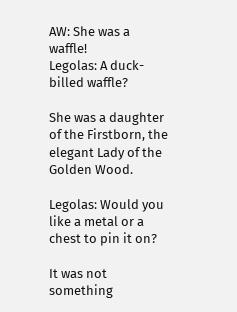AW: She was a waffle!
Legolas: A duck-billed waffle?

She was a daughter of the Firstborn, the elegant Lady of the Golden Wood.

Legolas: Would you like a metal or a chest to pin it on?

It was not something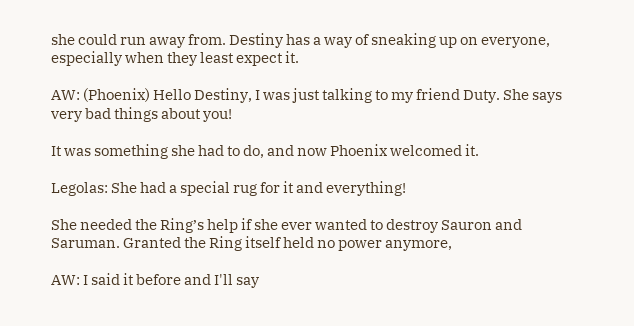she could run away from. Destiny has a way of sneaking up on everyone, especially when they least expect it.

AW: (Phoenix) Hello Destiny, I was just talking to my friend Duty. She says very bad things about you!

It was something she had to do, and now Phoenix welcomed it.

Legolas: She had a special rug for it and everything!

She needed the Ring’s help if she ever wanted to destroy Sauron and Saruman. Granted the Ring itself held no power anymore,

AW: I said it before and I'll say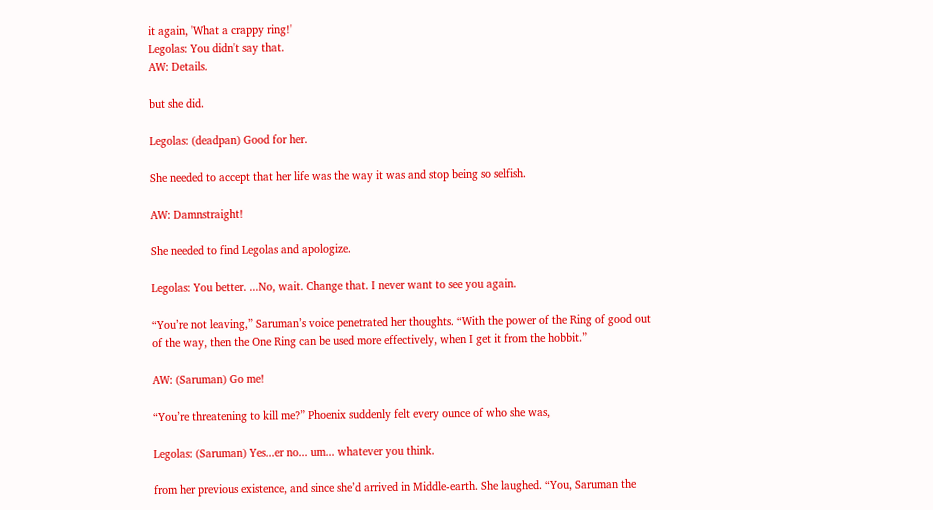it again, 'What a crappy ring!'
Legolas: You didn't say that.
AW: Details.

but she did.

Legolas: (deadpan) Good for her.

She needed to accept that her life was the way it was and stop being so selfish.

AW: Damnstraight!

She needed to find Legolas and apologize.

Legolas: You better. ...No, wait. Change that. I never want to see you again.

“You’re not leaving,” Saruman’s voice penetrated her thoughts. “With the power of the Ring of good out of the way, then the One Ring can be used more effectively, when I get it from the hobbit.”

AW: (Saruman) Go me!

“You’re threatening to kill me?” Phoenix suddenly felt every ounce of who she was,

Legolas: (Saruman) Yes...er no... um... whatever you think.

from her previous existence, and since she’d arrived in Middle-earth. She laughed. “You, Saruman the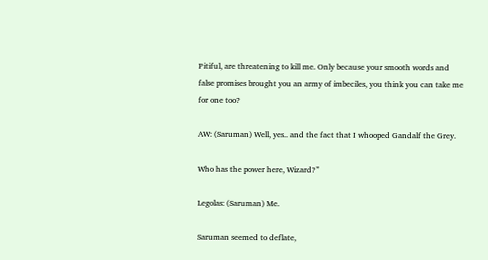Pitiful, are threatening to kill me. Only because your smooth words and false promises brought you an army of imbeciles, you think you can take me for one too?

AW: (Saruman) Well, yes.. and the fact that I whooped Gandalf the Grey.

Who has the power here, Wizard?”

Legolas: (Saruman) Me.

Saruman seemed to deflate,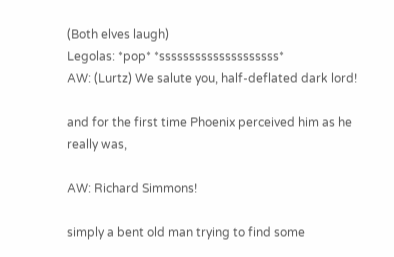(Both elves laugh)
Legolas: *pop* *ssssssssssssssssssss*
AW: (Lurtz) We salute you, half-deflated dark lord!

and for the first time Phoenix perceived him as he really was,

AW: Richard Simmons!

simply a bent old man trying to find some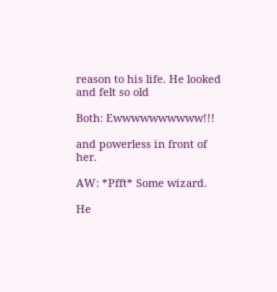reason to his life. He looked and felt so old

Both: Ewwwwwwwwww!!!

and powerless in front of her.

AW: *Pfft* Some wizard.

He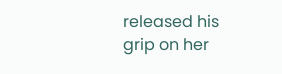released his grip on her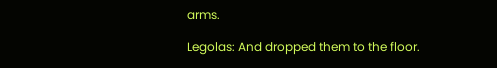arms.

Legolas: And dropped them to the floor.